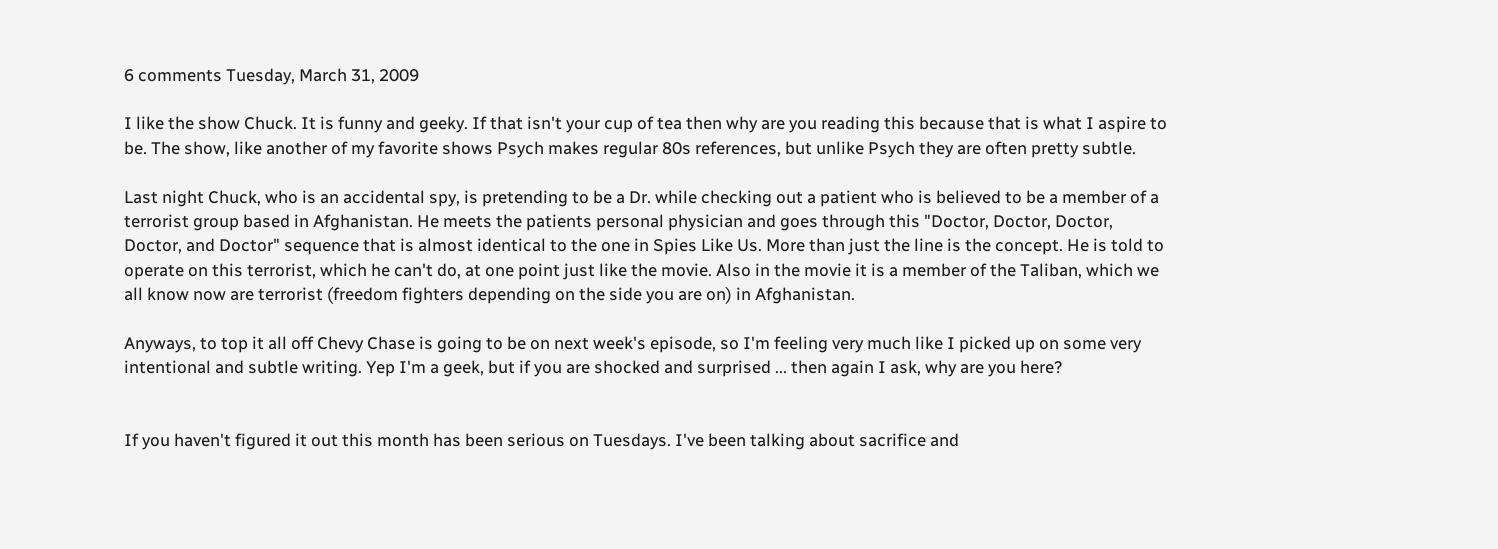6 comments Tuesday, March 31, 2009

I like the show Chuck. It is funny and geeky. If that isn't your cup of tea then why are you reading this because that is what I aspire to be. The show, like another of my favorite shows Psych makes regular 80s references, but unlike Psych they are often pretty subtle.

Last night Chuck, who is an accidental spy, is pretending to be a Dr. while checking out a patient who is believed to be a member of a terrorist group based in Afghanistan. He meets the patients personal physician and goes through this "Doctor, Doctor, Doctor, Doctor, and Doctor" sequence that is almost identical to the one in Spies Like Us. More than just the line is the concept. He is told to operate on this terrorist, which he can't do, at one point just like the movie. Also in the movie it is a member of the Taliban, which we all know now are terrorist (freedom fighters depending on the side you are on) in Afghanistan.

Anyways, to top it all off Chevy Chase is going to be on next week's episode, so I'm feeling very much like I picked up on some very intentional and subtle writing. Yep I'm a geek, but if you are shocked and surprised ... then again I ask, why are you here?


If you haven't figured it out this month has been serious on Tuesdays. I've been talking about sacrifice and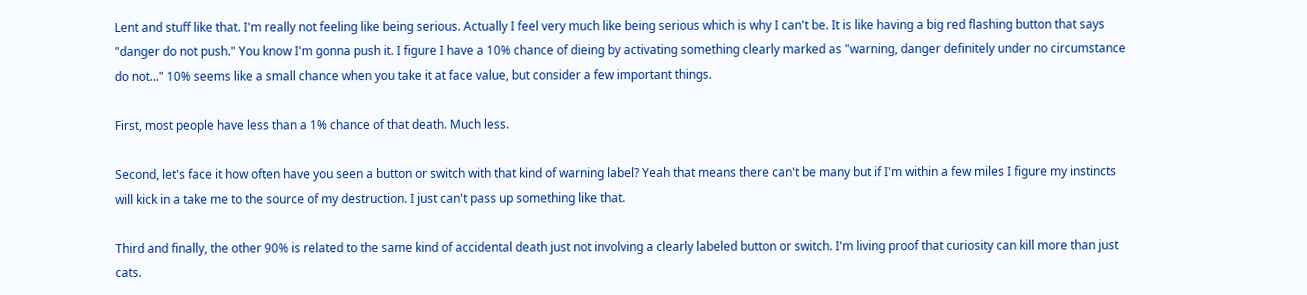Lent and stuff like that. I'm really not feeling like being serious. Actually I feel very much like being serious which is why I can't be. It is like having a big red flashing button that says "danger do not push." You know I'm gonna push it. I figure I have a 10% chance of dieing by activating something clearly marked as "warning, danger definitely under no circumstance do not..." 10% seems like a small chance when you take it at face value, but consider a few important things.

First, most people have less than a 1% chance of that death. Much less.

Second, let's face it how often have you seen a button or switch with that kind of warning label? Yeah that means there can't be many but if I'm within a few miles I figure my instincts will kick in a take me to the source of my destruction. I just can't pass up something like that.

Third and finally, the other 90% is related to the same kind of accidental death just not involving a clearly labeled button or switch. I'm living proof that curiosity can kill more than just cats.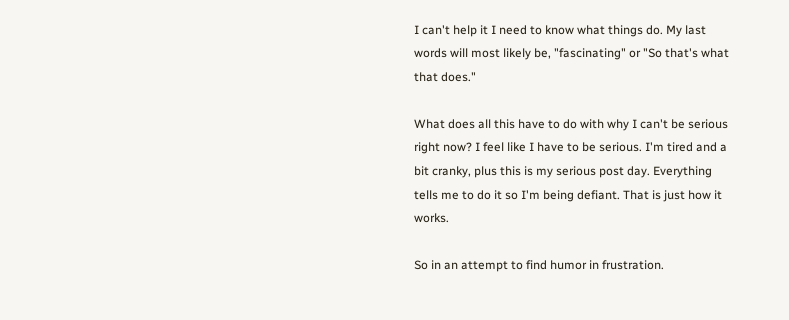I can't help it I need to know what things do. My last words will most likely be, "fascinating" or "So that's what that does."

What does all this have to do with why I can't be serious right now? I feel like I have to be serious. I'm tired and a bit cranky, plus this is my serious post day. Everything tells me to do it so I'm being defiant. That is just how it works.

So in an attempt to find humor in frustration.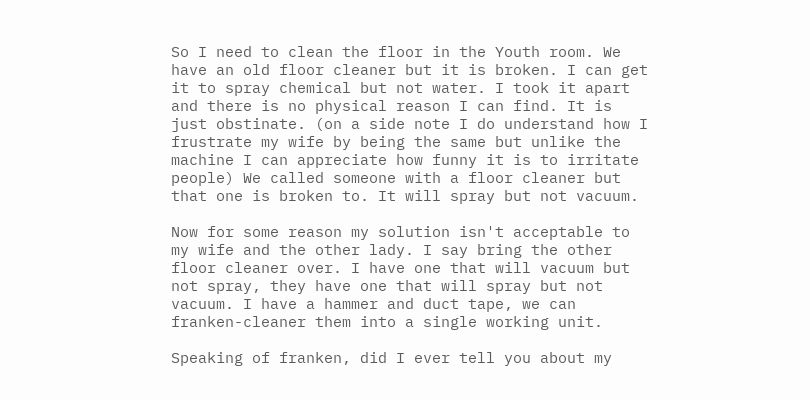So I need to clean the floor in the Youth room. We have an old floor cleaner but it is broken. I can get it to spray chemical but not water. I took it apart and there is no physical reason I can find. It is just obstinate. (on a side note I do understand how I frustrate my wife by being the same but unlike the machine I can appreciate how funny it is to irritate people) We called someone with a floor cleaner but that one is broken to. It will spray but not vacuum.

Now for some reason my solution isn't acceptable to my wife and the other lady. I say bring the other floor cleaner over. I have one that will vacuum but not spray, they have one that will spray but not vacuum. I have a hammer and duct tape, we can franken-cleaner them into a single working unit.

Speaking of franken, did I ever tell you about my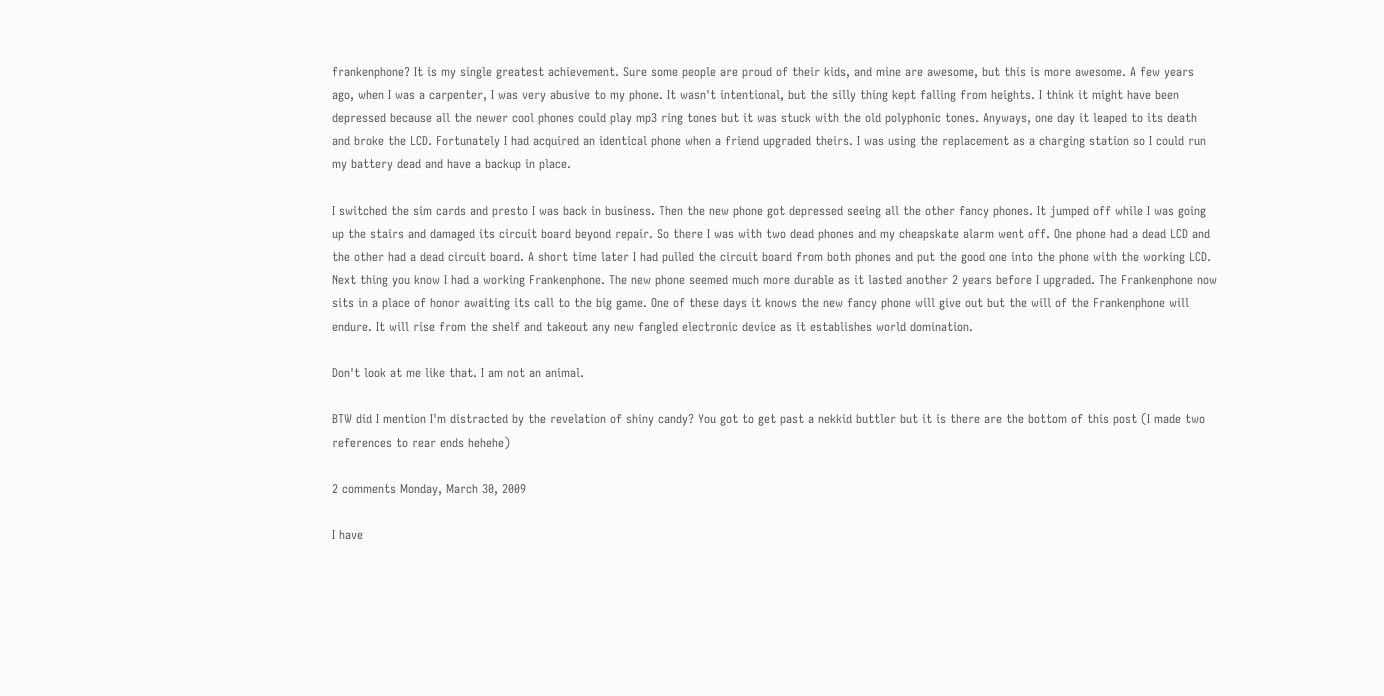frankenphone? It is my single greatest achievement. Sure some people are proud of their kids, and mine are awesome, but this is more awesome. A few years ago, when I was a carpenter, I was very abusive to my phone. It wasn't intentional, but the silly thing kept falling from heights. I think it might have been depressed because all the newer cool phones could play mp3 ring tones but it was stuck with the old polyphonic tones. Anyways, one day it leaped to its death and broke the LCD. Fortunately I had acquired an identical phone when a friend upgraded theirs. I was using the replacement as a charging station so I could run my battery dead and have a backup in place.

I switched the sim cards and presto I was back in business. Then the new phone got depressed seeing all the other fancy phones. It jumped off while I was going up the stairs and damaged its circuit board beyond repair. So there I was with two dead phones and my cheapskate alarm went off. One phone had a dead LCD and the other had a dead circuit board. A short time later I had pulled the circuit board from both phones and put the good one into the phone with the working LCD. Next thing you know I had a working Frankenphone. The new phone seemed much more durable as it lasted another 2 years before I upgraded. The Frankenphone now sits in a place of honor awaiting its call to the big game. One of these days it knows the new fancy phone will give out but the will of the Frankenphone will endure. It will rise from the shelf and takeout any new fangled electronic device as it establishes world domination.

Don't look at me like that. I am not an animal.

BTW did I mention I'm distracted by the revelation of shiny candy? You got to get past a nekkid buttler but it is there are the bottom of this post (I made two references to rear ends hehehe)

2 comments Monday, March 30, 2009

I have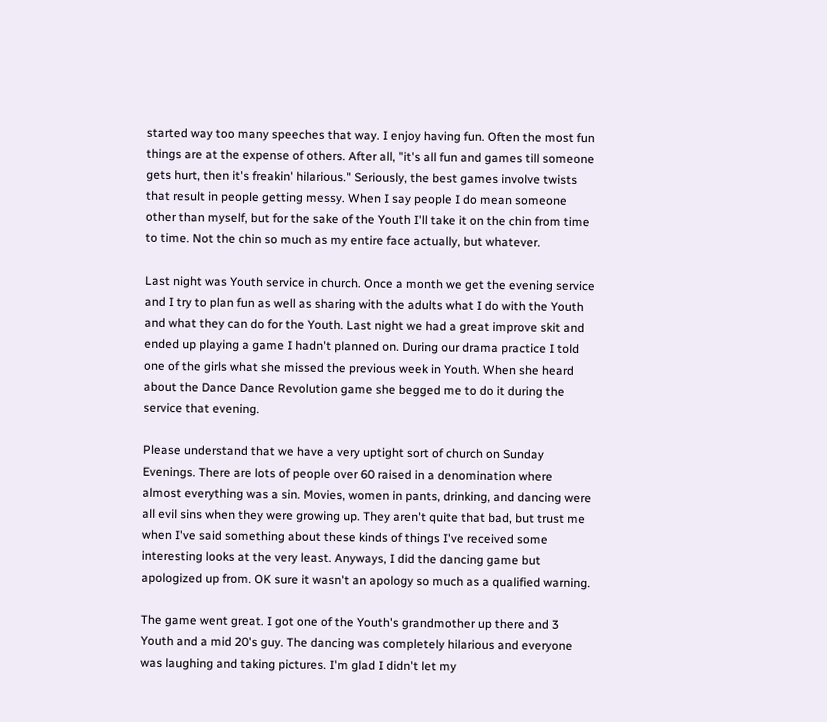started way too many speeches that way. I enjoy having fun. Often the most fun things are at the expense of others. After all, "it's all fun and games till someone gets hurt, then it's freakin' hilarious." Seriously, the best games involve twists that result in people getting messy. When I say people I do mean someone other than myself, but for the sake of the Youth I'll take it on the chin from time to time. Not the chin so much as my entire face actually, but whatever.

Last night was Youth service in church. Once a month we get the evening service and I try to plan fun as well as sharing with the adults what I do with the Youth and what they can do for the Youth. Last night we had a great improve skit and ended up playing a game I hadn't planned on. During our drama practice I told one of the girls what she missed the previous week in Youth. When she heard about the Dance Dance Revolution game she begged me to do it during the service that evening.

Please understand that we have a very uptight sort of church on Sunday Evenings. There are lots of people over 60 raised in a denomination where almost everything was a sin. Movies, women in pants, drinking, and dancing were all evil sins when they were growing up. They aren't quite that bad, but trust me when I've said something about these kinds of things I've received some interesting looks at the very least. Anyways, I did the dancing game but apologized up from. OK sure it wasn't an apology so much as a qualified warning.

The game went great. I got one of the Youth's grandmother up there and 3 Youth and a mid 20's guy. The dancing was completely hilarious and everyone was laughing and taking pictures. I'm glad I didn't let my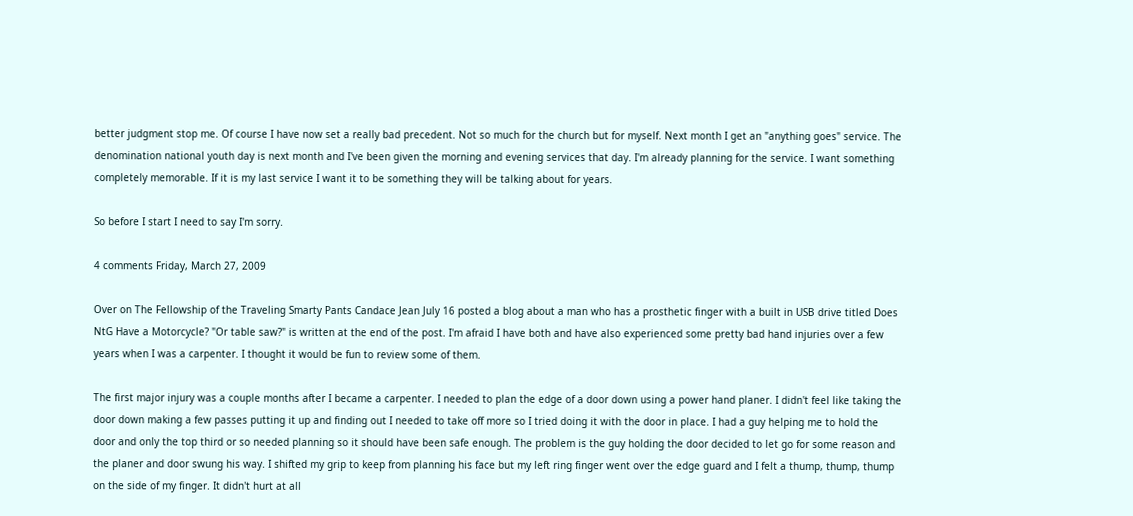better judgment stop me. Of course I have now set a really bad precedent. Not so much for the church but for myself. Next month I get an "anything goes" service. The denomination national youth day is next month and I've been given the morning and evening services that day. I'm already planning for the service. I want something completely memorable. If it is my last service I want it to be something they will be talking about for years.

So before I start I need to say I'm sorry.

4 comments Friday, March 27, 2009

Over on The Fellowship of the Traveling Smarty Pants Candace Jean July 16 posted a blog about a man who has a prosthetic finger with a built in USB drive titled Does NtG Have a Motorcycle? "Or table saw?" is written at the end of the post. I'm afraid I have both and have also experienced some pretty bad hand injuries over a few years when I was a carpenter. I thought it would be fun to review some of them.

The first major injury was a couple months after I became a carpenter. I needed to plan the edge of a door down using a power hand planer. I didn't feel like taking the door down making a few passes putting it up and finding out I needed to take off more so I tried doing it with the door in place. I had a guy helping me to hold the door and only the top third or so needed planning so it should have been safe enough. The problem is the guy holding the door decided to let go for some reason and the planer and door swung his way. I shifted my grip to keep from planning his face but my left ring finger went over the edge guard and I felt a thump, thump, thump on the side of my finger. It didn't hurt at all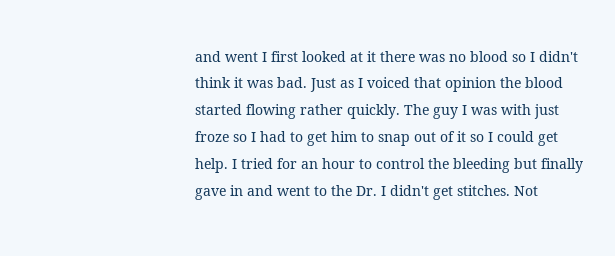and went I first looked at it there was no blood so I didn't think it was bad. Just as I voiced that opinion the blood started flowing rather quickly. The guy I was with just froze so I had to get him to snap out of it so I could get help. I tried for an hour to control the bleeding but finally gave in and went to the Dr. I didn't get stitches. Not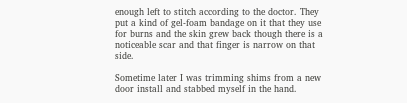enough left to stitch according to the doctor. They put a kind of gel-foam bandage on it that they use for burns and the skin grew back though there is a noticeable scar and that finger is narrow on that side.

Sometime later I was trimming shims from a new door install and stabbed myself in the hand.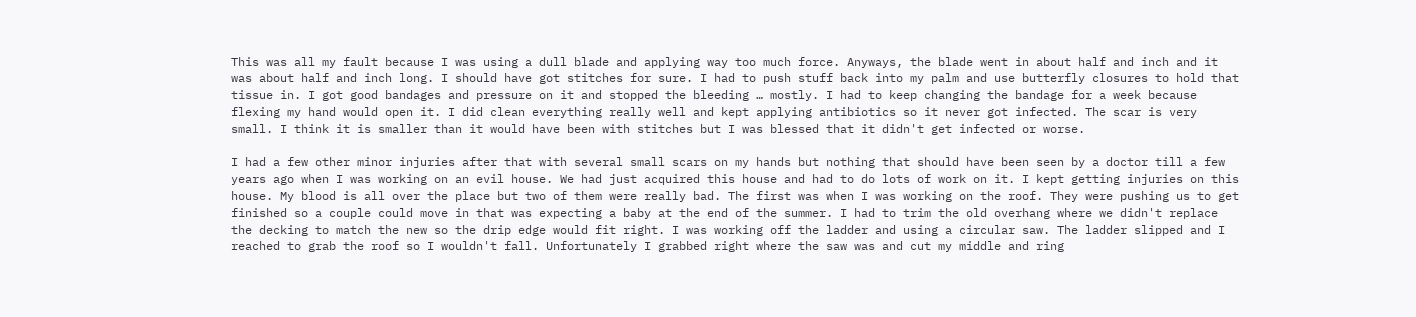This was all my fault because I was using a dull blade and applying way too much force. Anyways, the blade went in about half and inch and it was about half and inch long. I should have got stitches for sure. I had to push stuff back into my palm and use butterfly closures to hold that tissue in. I got good bandages and pressure on it and stopped the bleeding … mostly. I had to keep changing the bandage for a week because flexing my hand would open it. I did clean everything really well and kept applying antibiotics so it never got infected. The scar is very small. I think it is smaller than it would have been with stitches but I was blessed that it didn't get infected or worse.

I had a few other minor injuries after that with several small scars on my hands but nothing that should have been seen by a doctor till a few years ago when I was working on an evil house. We had just acquired this house and had to do lots of work on it. I kept getting injuries on this house. My blood is all over the place but two of them were really bad. The first was when I was working on the roof. They were pushing us to get finished so a couple could move in that was expecting a baby at the end of the summer. I had to trim the old overhang where we didn't replace the decking to match the new so the drip edge would fit right. I was working off the ladder and using a circular saw. The ladder slipped and I reached to grab the roof so I wouldn't fall. Unfortunately I grabbed right where the saw was and cut my middle and ring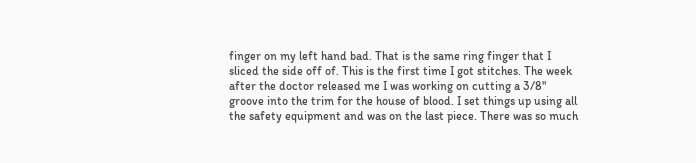finger on my left hand bad. That is the same ring finger that I sliced the side off of. This is the first time I got stitches. The week after the doctor released me I was working on cutting a 3/8" groove into the trim for the house of blood. I set things up using all the safety equipment and was on the last piece. There was so much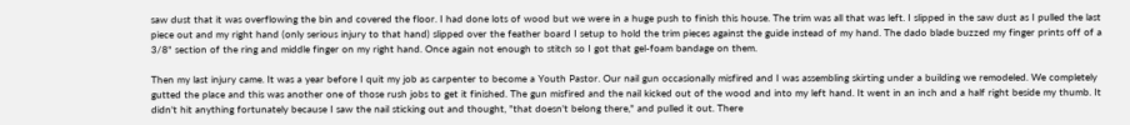saw dust that it was overflowing the bin and covered the floor. I had done lots of wood but we were in a huge push to finish this house. The trim was all that was left. I slipped in the saw dust as I pulled the last piece out and my right hand (only serious injury to that hand) slipped over the feather board I setup to hold the trim pieces against the guide instead of my hand. The dado blade buzzed my finger prints off of a 3/8" section of the ring and middle finger on my right hand. Once again not enough to stitch so I got that gel-foam bandage on them.

Then my last injury came. It was a year before I quit my job as carpenter to become a Youth Pastor. Our nail gun occasionally misfired and I was assembling skirting under a building we remodeled. We completely gutted the place and this was another one of those rush jobs to get it finished. The gun misfired and the nail kicked out of the wood and into my left hand. It went in an inch and a half right beside my thumb. It didn't hit anything fortunately because I saw the nail sticking out and thought, "that doesn't belong there," and pulled it out. There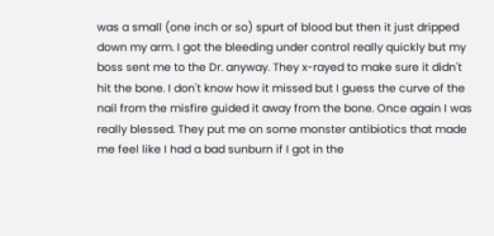was a small (one inch or so) spurt of blood but then it just dripped down my arm. I got the bleeding under control really quickly but my boss sent me to the Dr. anyway. They x-rayed to make sure it didn't hit the bone. I don't know how it missed but I guess the curve of the nail from the misfire guided it away from the bone. Once again I was really blessed. They put me on some monster antibiotics that made me feel like I had a bad sunburn if I got in the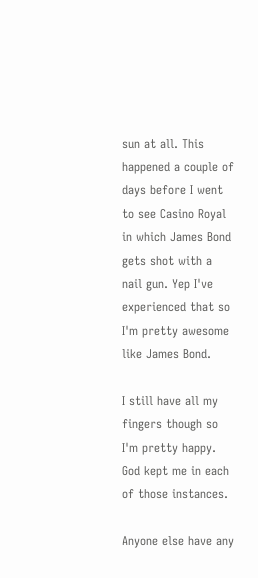sun at all. This happened a couple of days before I went to see Casino Royal in which James Bond gets shot with a nail gun. Yep I've experienced that so I'm pretty awesome like James Bond.

I still have all my fingers though so I'm pretty happy. God kept me in each of those instances.

Anyone else have any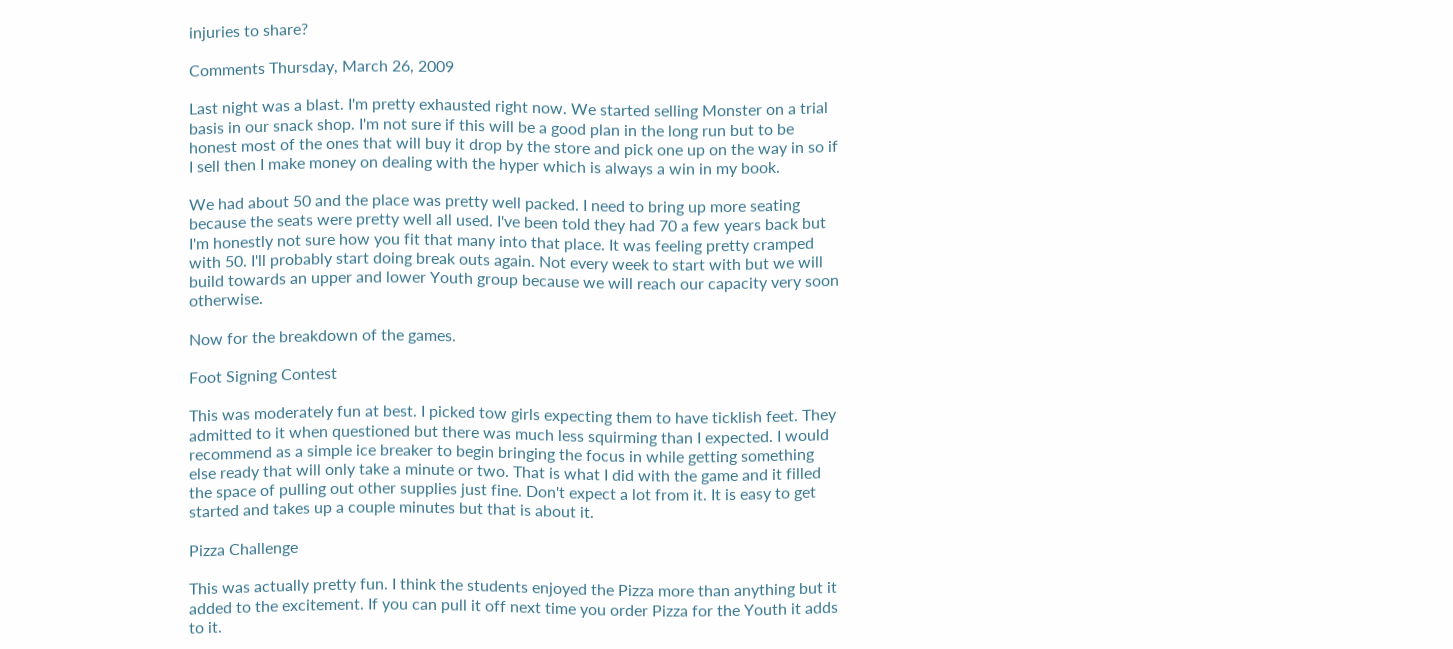injuries to share?

Comments Thursday, March 26, 2009

Last night was a blast. I'm pretty exhausted right now. We started selling Monster on a trial basis in our snack shop. I'm not sure if this will be a good plan in the long run but to be honest most of the ones that will buy it drop by the store and pick one up on the way in so if I sell then I make money on dealing with the hyper which is always a win in my book.

We had about 50 and the place was pretty well packed. I need to bring up more seating because the seats were pretty well all used. I've been told they had 70 a few years back but I'm honestly not sure how you fit that many into that place. It was feeling pretty cramped with 50. I'll probably start doing break outs again. Not every week to start with but we will build towards an upper and lower Youth group because we will reach our capacity very soon otherwise.

Now for the breakdown of the games.

Foot Signing Contest

This was moderately fun at best. I picked tow girls expecting them to have ticklish feet. They admitted to it when questioned but there was much less squirming than I expected. I would recommend as a simple ice breaker to begin bringing the focus in while getting something else ready that will only take a minute or two. That is what I did with the game and it filled the space of pulling out other supplies just fine. Don't expect a lot from it. It is easy to get started and takes up a couple minutes but that is about it.

Pizza Challenge

This was actually pretty fun. I think the students enjoyed the Pizza more than anything but it added to the excitement. If you can pull it off next time you order Pizza for the Youth it adds to it.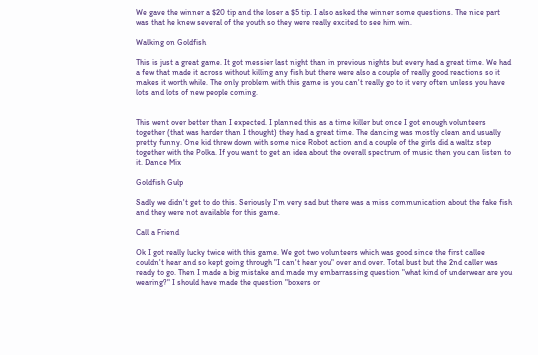We gave the winner a $20 tip and the loser a $5 tip. I also asked the winner some questions. The nice part was that he knew several of the youth so they were really excited to see him win.

Walking on Goldfish

This is just a great game. It got messier last night than in previous nights but every had a great time. We had a few that made it across without killing any fish but there were also a couple of really good reactions so it makes it worth while. The only problem with this game is you can't really go to it very often unless you have lots and lots of new people coming.


This went over better than I expected. I planned this as a time killer but once I got enough volunteers together (that was harder than I thought) they had a great time. The dancing was mostly clean and usually pretty funny. One kid threw down with some nice Robot action and a couple of the girls did a waltz step together with the Polka. If you want to get an idea about the overall spectrum of music then you can listen to it. Dance Mix

Goldfish Gulp

Sadly we didn't get to do this. Seriously I'm very sad but there was a miss communication about the fake fish and they were not available for this game.

Call a Friend

Ok I got really lucky twice with this game. We got two volunteers which was good since the first callee couldn't hear and so kept going through "I can't hear you" over and over. Total bust but the 2nd caller was ready to go. Then I made a big mistake and made my embarrassing question "what kind of underwear are you wearing?" I should have made the question "boxers or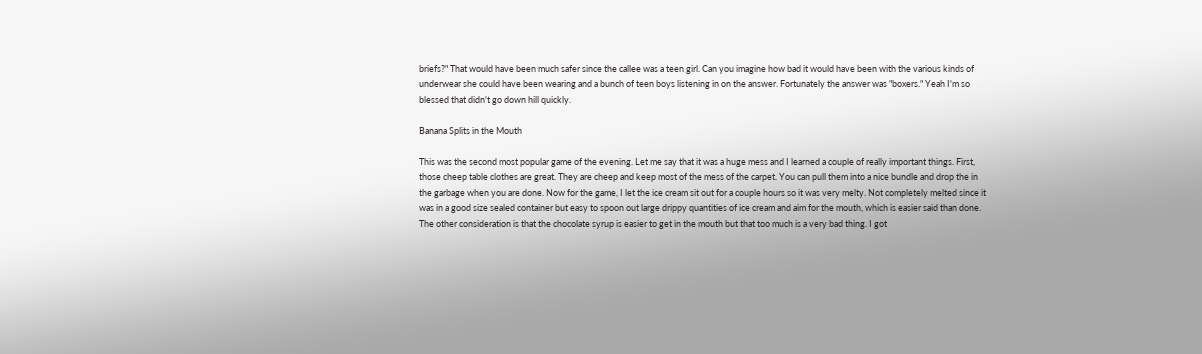briefs?" That would have been much safer since the callee was a teen girl. Can you imagine how bad it would have been with the various kinds of underwear she could have been wearing and a bunch of teen boys listening in on the answer. Fortunately the answer was "boxers." Yeah I'm so blessed that didn't go down hill quickly.

Banana Splits in the Mouth

This was the second most popular game of the evening. Let me say that it was a huge mess and I learned a couple of really important things. First, those cheep table clothes are great. They are cheep and keep most of the mess of the carpet. You can pull them into a nice bundle and drop the in the garbage when you are done. Now for the game, I let the ice cream sit out for a couple hours so it was very melty. Not completely melted since it was in a good size sealed container but easy to spoon out large drippy quantities of ice cream and aim for the mouth, which is easier said than done. The other consideration is that the chocolate syrup is easier to get in the mouth but that too much is a very bad thing. I got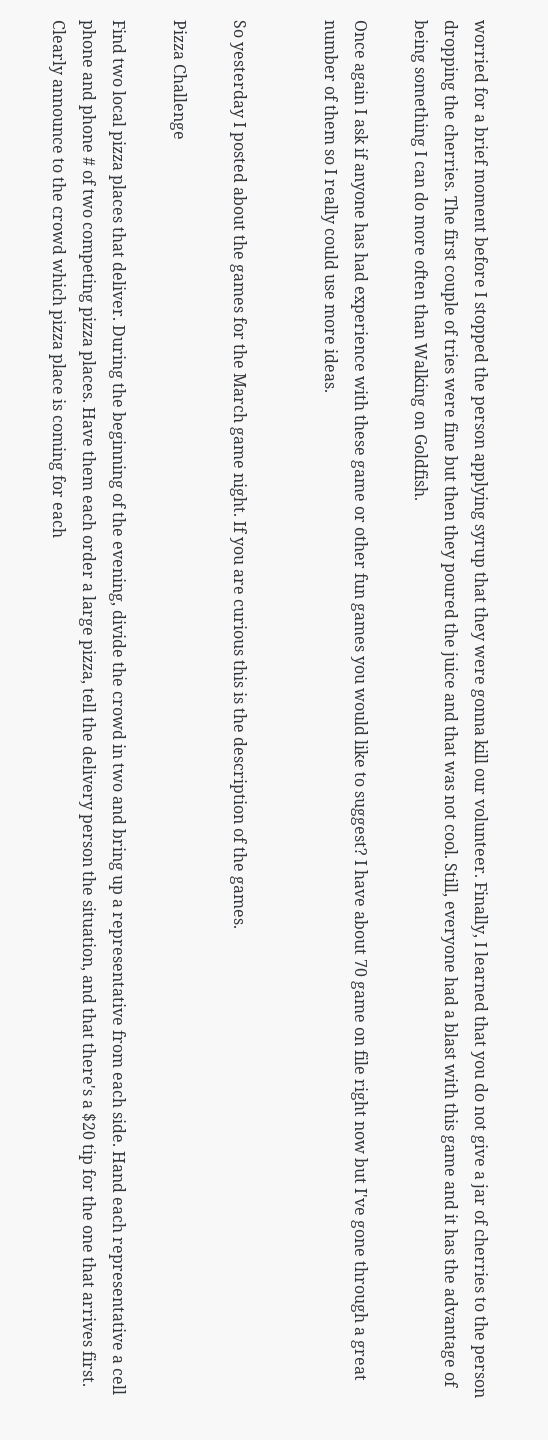worried for a brief moment before I stopped the person applying syrup that they were gonna kill our volunteer. Finally, I learned that you do not give a jar of cherries to the person dropping the cherries. The first couple of tries were fine but then they poured the juice and that was not cool. Still, everyone had a blast with this game and it has the advantage of being something I can do more often than Walking on Goldfish.

Once again I ask if anyone has had experience with these game or other fun games you would like to suggest? I have about 70 game on file right now but I've gone through a great number of them so I really could use more ideas.


So yesterday I posted about the games for the March game night. If you are curious this is the description of the games.

Pizza Challenge

Find two local pizza places that deliver. During the beginning of the evening, divide the crowd in two and bring up a representative from each side. Hand each representative a cell phone and phone # of two competing pizza places. Have them each order a large pizza, tell the delivery person the situation, and that there's a $20 tip for the one that arrives first. Clearly announce to the crowd which pizza place is coming for each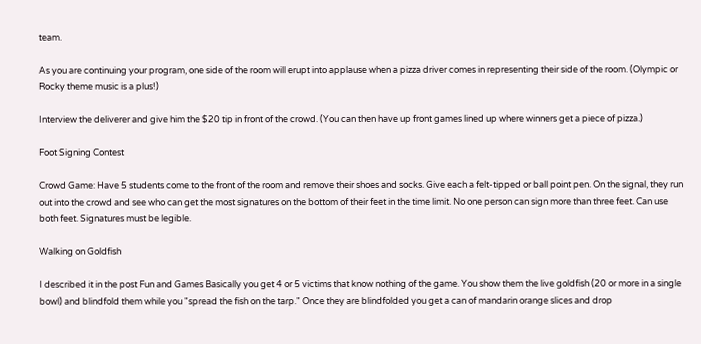team.

As you are continuing your program, one side of the room will erupt into applause when a pizza driver comes in representing their side of the room. (Olympic or Rocky theme music is a plus!)

Interview the deliverer and give him the $20 tip in front of the crowd. (You can then have up front games lined up where winners get a piece of pizza.)

Foot Signing Contest

Crowd Game: Have 5 students come to the front of the room and remove their shoes and socks. Give each a felt-tipped or ball point pen. On the signal, they run out into the crowd and see who can get the most signatures on the bottom of their feet in the time limit. No one person can sign more than three feet. Can use both feet. Signatures must be legible.

Walking on Goldfish

I described it in the post Fun and Games Basically you get 4 or 5 victims that know nothing of the game. You show them the live goldfish (20 or more in a single bowl) and blindfold them while you "spread the fish on the tarp." Once they are blindfolded you get a can of mandarin orange slices and drop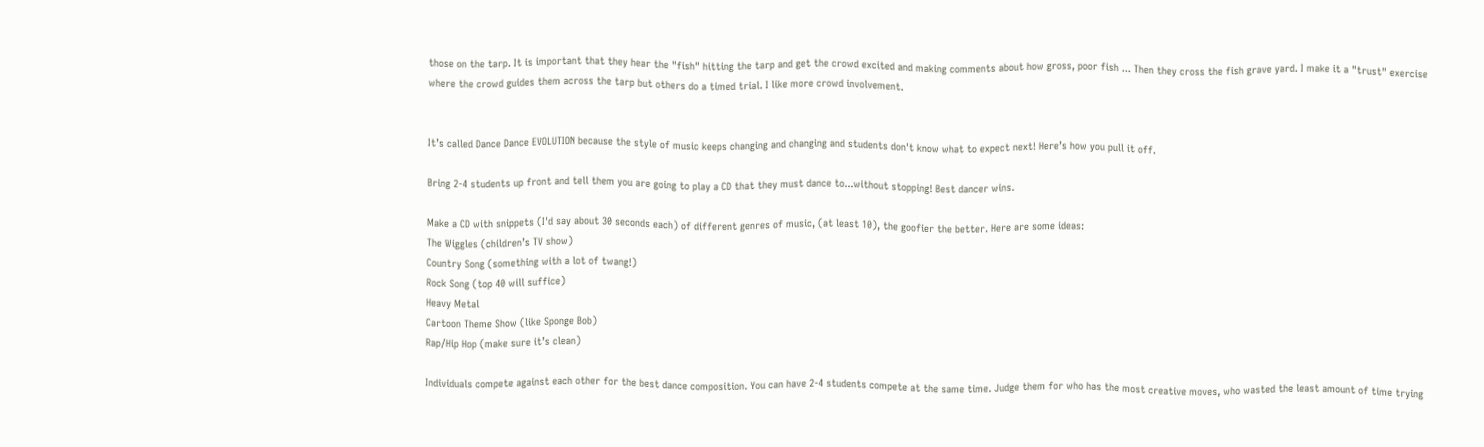those on the tarp. It is important that they hear the "fish" hitting the tarp and get the crowd excited and making comments about how gross, poor fish ... Then they cross the fish grave yard. I make it a "trust" exercise where the crowd guides them across the tarp but others do a timed trial. I like more crowd involvement.


It’s called Dance Dance EVOLUTION because the style of music keeps changing and changing and students don't know what to expect next! Here’s how you pull it off.

Bring 2-4 students up front and tell them you are going to play a CD that they must dance to...without stopping! Best dancer wins.

Make a CD with snippets (I'd say about 30 seconds each) of different genres of music, (at least 10), the goofier the better. Here are some ideas:
The Wiggles (children’s TV show)
Country Song (something with a lot of twang!)
Rock Song (top 40 will suffice)
Heavy Metal
Cartoon Theme Show (like Sponge Bob)
Rap/Hip Hop (make sure it’s clean)

Individuals compete against each other for the best dance composition. You can have 2-4 students compete at the same time. Judge them for who has the most creative moves, who wasted the least amount of time trying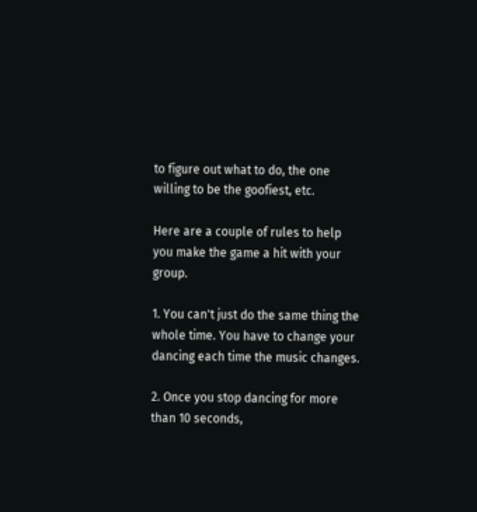to figure out what to do, the one willing to be the goofiest, etc.

Here are a couple of rules to help you make the game a hit with your group.

1. You can't just do the same thing the whole time. You have to change your dancing each time the music changes.

2. Once you stop dancing for more than 10 seconds,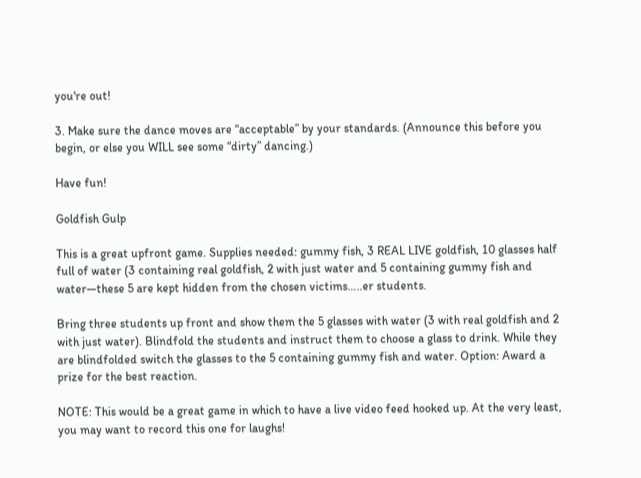you're out!

3. Make sure the dance moves are “acceptable” by your standards. (Announce this before you begin, or else you WILL see some “dirty” dancing.)

Have fun!

Goldfish Gulp

This is a great upfront game. Supplies needed: gummy fish, 3 REAL LIVE goldfish, 10 glasses half full of water (3 containing real goldfish, 2 with just water and 5 containing gummy fish and water—these 5 are kept hidden from the chosen victims…..er students.

Bring three students up front and show them the 5 glasses with water (3 with real goldfish and 2 with just water). Blindfold the students and instruct them to choose a glass to drink. While they are blindfolded switch the glasses to the 5 containing gummy fish and water. Option: Award a prize for the best reaction.

NOTE: This would be a great game in which to have a live video feed hooked up. At the very least, you may want to record this one for laughs!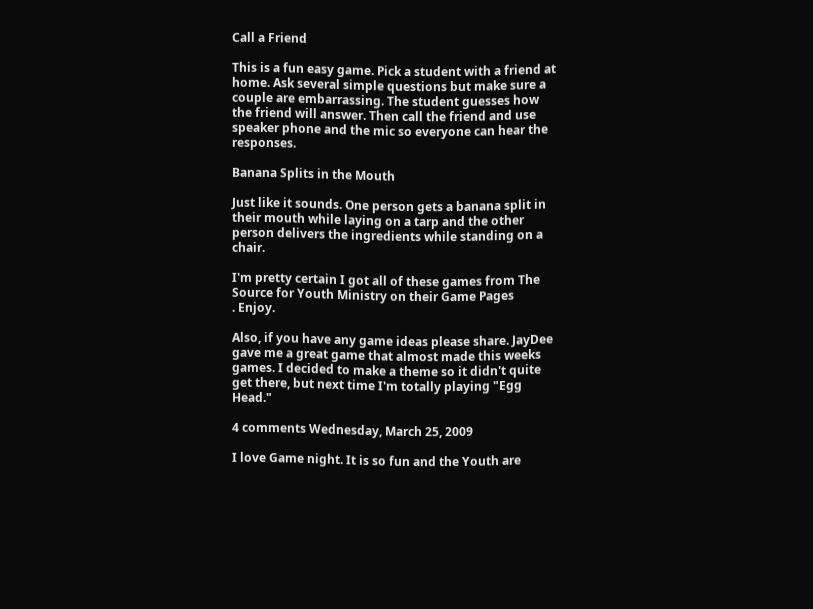Call a Friend

This is a fun easy game. Pick a student with a friend at home. Ask several simple questions but make sure a couple are embarrassing. The student guesses how the friend will answer. Then call the friend and use speaker phone and the mic so everyone can hear the responses.

Banana Splits in the Mouth

Just like it sounds. One person gets a banana split in their mouth while laying on a tarp and the other person delivers the ingredients while standing on a chair.

I'm pretty certain I got all of these games from The Source for Youth Ministry on their Game Pages
. Enjoy.

Also, if you have any game ideas please share. JayDee gave me a great game that almost made this weeks games. I decided to make a theme so it didn't quite get there, but next time I'm totally playing "Egg Head."

4 comments Wednesday, March 25, 2009

I love Game night. It is so fun and the Youth are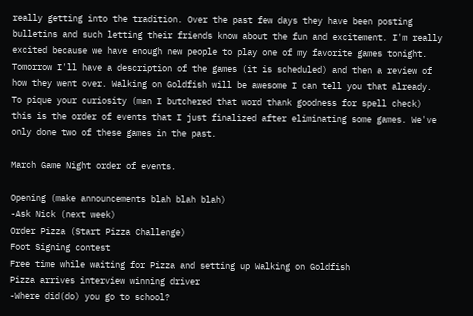really getting into the tradition. Over the past few days they have been posting bulletins and such letting their friends know about the fun and excitement. I'm really excited because we have enough new people to play one of my favorite games tonight. Tomorrow I'll have a description of the games (it is scheduled) and then a review of how they went over. Walking on Goldfish will be awesome I can tell you that already. To pique your curiosity (man I butchered that word thank goodness for spell check) this is the order of events that I just finalized after eliminating some games. We've only done two of these games in the past.

March Game Night order of events.

Opening (make announcements blah blah blah)
-Ask Nick (next week)
Order Pizza (Start Pizza Challenge)
Foot Signing contest
Free time while waiting for Pizza and setting up Walking on Goldfish
Pizza arrives interview winning driver
-Where did(do) you go to school?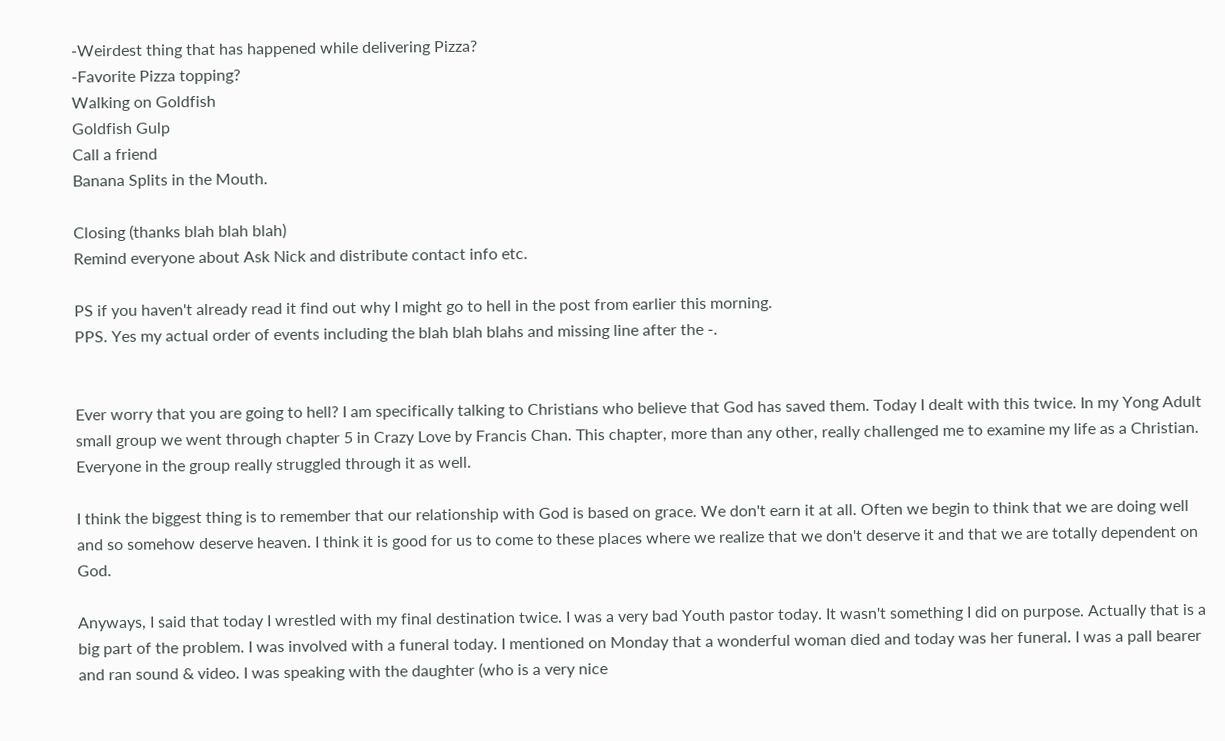-Weirdest thing that has happened while delivering Pizza?
-Favorite Pizza topping?
Walking on Goldfish
Goldfish Gulp
Call a friend
Banana Splits in the Mouth.

Closing (thanks blah blah blah)
Remind everyone about Ask Nick and distribute contact info etc.

PS if you haven't already read it find out why I might go to hell in the post from earlier this morning.
PPS. Yes my actual order of events including the blah blah blahs and missing line after the -.


Ever worry that you are going to hell? I am specifically talking to Christians who believe that God has saved them. Today I dealt with this twice. In my Yong Adult small group we went through chapter 5 in Crazy Love by Francis Chan. This chapter, more than any other, really challenged me to examine my life as a Christian. Everyone in the group really struggled through it as well.

I think the biggest thing is to remember that our relationship with God is based on grace. We don't earn it at all. Often we begin to think that we are doing well and so somehow deserve heaven. I think it is good for us to come to these places where we realize that we don't deserve it and that we are totally dependent on God.

Anyways, I said that today I wrestled with my final destination twice. I was a very bad Youth pastor today. It wasn't something I did on purpose. Actually that is a big part of the problem. I was involved with a funeral today. I mentioned on Monday that a wonderful woman died and today was her funeral. I was a pall bearer and ran sound & video. I was speaking with the daughter (who is a very nice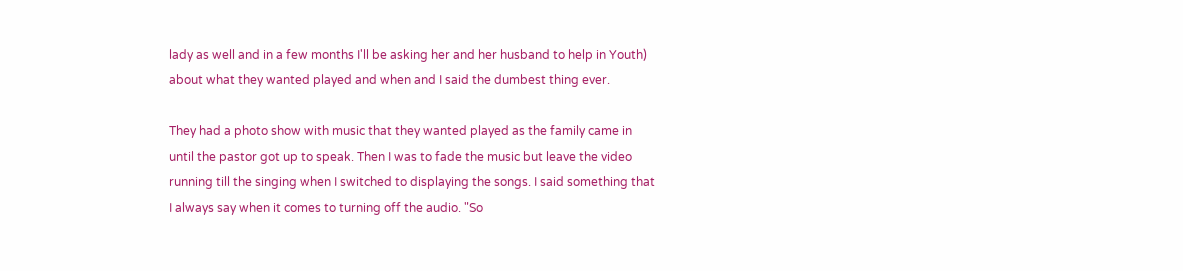lady as well and in a few months I'll be asking her and her husband to help in Youth) about what they wanted played and when and I said the dumbest thing ever.

They had a photo show with music that they wanted played as the family came in until the pastor got up to speak. Then I was to fade the music but leave the video running till the singing when I switched to displaying the songs. I said something that I always say when it comes to turning off the audio. "So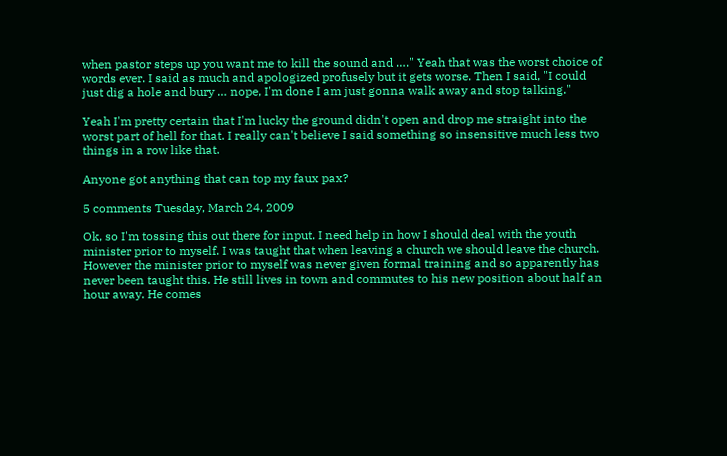when pastor steps up you want me to kill the sound and …." Yeah that was the worst choice of words ever. I said as much and apologized profusely but it gets worse. Then I said, "I could just dig a hole and bury … nope, I'm done I am just gonna walk away and stop talking."

Yeah I'm pretty certain that I'm lucky the ground didn't open and drop me straight into the worst part of hell for that. I really can't believe I said something so insensitive much less two things in a row like that.

Anyone got anything that can top my faux pax?

5 comments Tuesday, March 24, 2009

Ok, so I'm tossing this out there for input. I need help in how I should deal with the youth minister prior to myself. I was taught that when leaving a church we should leave the church. However the minister prior to myself was never given formal training and so apparently has never been taught this. He still lives in town and commutes to his new position about half an hour away. He comes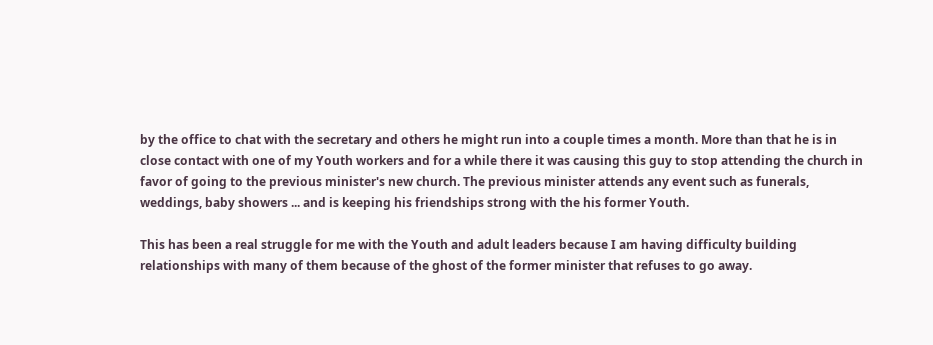by the office to chat with the secretary and others he might run into a couple times a month. More than that he is in close contact with one of my Youth workers and for a while there it was causing this guy to stop attending the church in favor of going to the previous minister's new church. The previous minister attends any event such as funerals, weddings, baby showers ... and is keeping his friendships strong with the his former Youth.

This has been a real struggle for me with the Youth and adult leaders because I am having difficulty building relationships with many of them because of the ghost of the former minister that refuses to go away.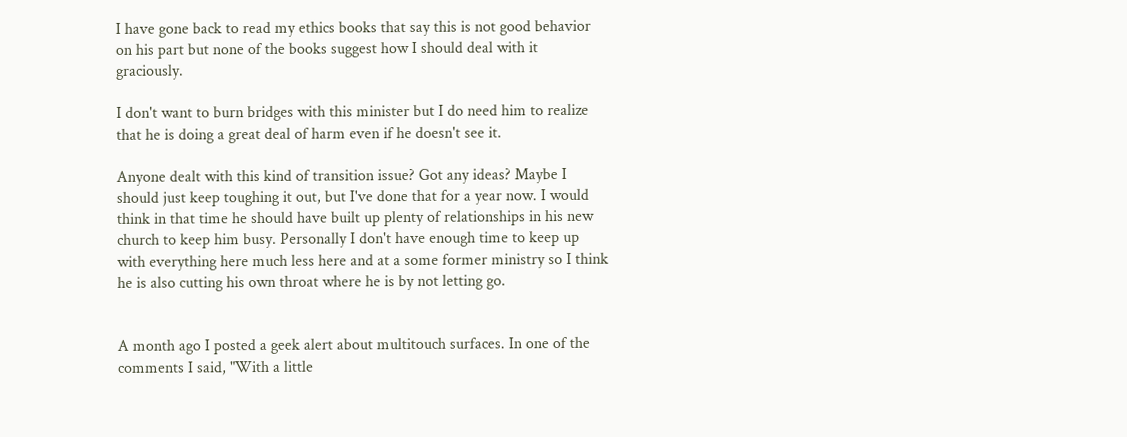I have gone back to read my ethics books that say this is not good behavior on his part but none of the books suggest how I should deal with it graciously.

I don't want to burn bridges with this minister but I do need him to realize that he is doing a great deal of harm even if he doesn't see it.

Anyone dealt with this kind of transition issue? Got any ideas? Maybe I should just keep toughing it out, but I've done that for a year now. I would think in that time he should have built up plenty of relationships in his new church to keep him busy. Personally I don't have enough time to keep up with everything here much less here and at a some former ministry so I think he is also cutting his own throat where he is by not letting go.


A month ago I posted a geek alert about multitouch surfaces. In one of the comments I said, "With a little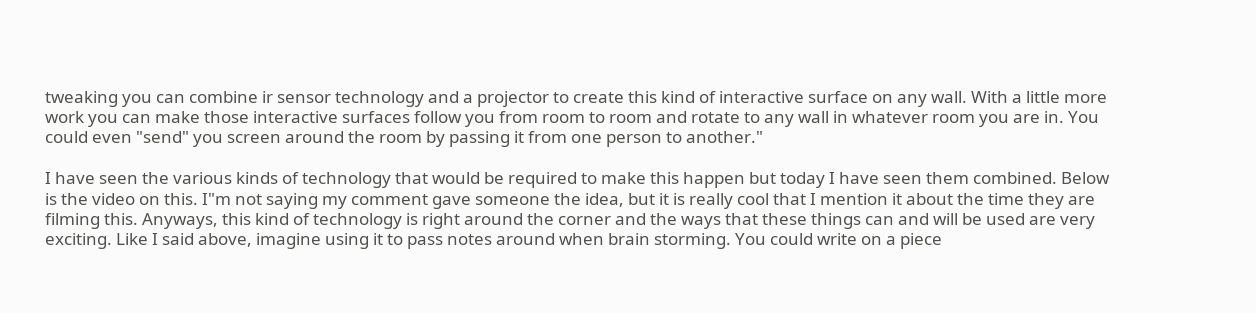tweaking you can combine ir sensor technology and a projector to create this kind of interactive surface on any wall. With a little more work you can make those interactive surfaces follow you from room to room and rotate to any wall in whatever room you are in. You could even "send" you screen around the room by passing it from one person to another."

I have seen the various kinds of technology that would be required to make this happen but today I have seen them combined. Below is the video on this. I"m not saying my comment gave someone the idea, but it is really cool that I mention it about the time they are filming this. Anyways, this kind of technology is right around the corner and the ways that these things can and will be used are very exciting. Like I said above, imagine using it to pass notes around when brain storming. You could write on a piece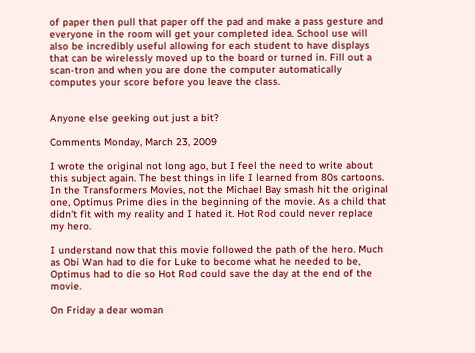of paper then pull that paper off the pad and make a pass gesture and everyone in the room will get your completed idea. School use will also be incredibly useful allowing for each student to have displays that can be wirelessly moved up to the board or turned in. Fill out a scan-tron and when you are done the computer automatically computes your score before you leave the class.


Anyone else geeking out just a bit?

Comments Monday, March 23, 2009

I wrote the original not long ago, but I feel the need to write about this subject again. The best things in life I learned from 80s cartoons. In the Transformers Movies, not the Michael Bay smash hit the original one, Optimus Prime dies in the beginning of the movie. As a child that didn't fit with my reality and I hated it. Hot Rod could never replace my hero.

I understand now that this movie followed the path of the hero. Much as Obi Wan had to die for Luke to become what he needed to be, Optimus had to die so Hot Rod could save the day at the end of the movie.

On Friday a dear woman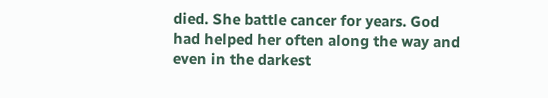died. She battle cancer for years. God had helped her often along the way and even in the darkest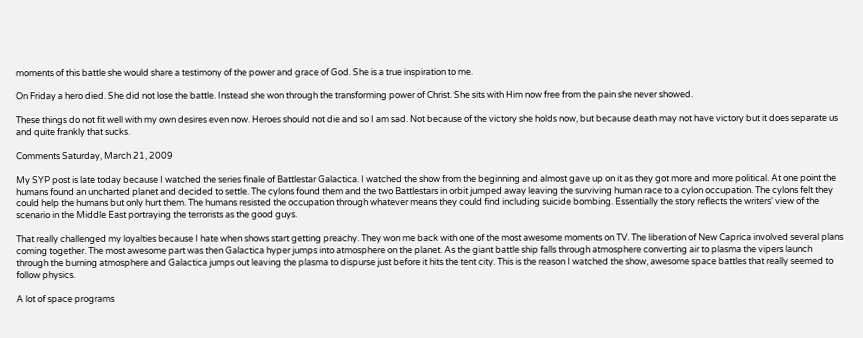moments of this battle she would share a testimony of the power and grace of God. She is a true inspiration to me.

On Friday a hero died. She did not lose the battle. Instead she won through the transforming power of Christ. She sits with Him now free from the pain she never showed.

These things do not fit well with my own desires even now. Heroes should not die and so I am sad. Not because of the victory she holds now, but because death may not have victory but it does separate us and quite frankly that sucks.

Comments Saturday, March 21, 2009

My SYP post is late today because I watched the series finale of Battlestar Galactica. I watched the show from the beginning and almost gave up on it as they got more and more political. At one point the humans found an uncharted planet and decided to settle. The cylons found them and the two Battlestars in orbit jumped away leaving the surviving human race to a cylon occupation. The cylons felt they could help the humans but only hurt them. The humans resisted the occupation through whatever means they could find including suicide bombing. Essentially the story reflects the writers' view of the scenario in the Middle East portraying the terrorists as the good guys.

That really challenged my loyalties because I hate when shows start getting preachy. They won me back with one of the most awesome moments on TV. The liberation of New Caprica involved several plans coming together. The most awesome part was then Galactica hyper jumps into atmosphere on the planet. As the giant battle ship falls through atmosphere converting air to plasma the vipers launch through the burning atmosphere and Galactica jumps out leaving the plasma to dispurse just before it hits the tent city. This is the reason I watched the show, awesome space battles that really seemed to follow physics.

A lot of space programs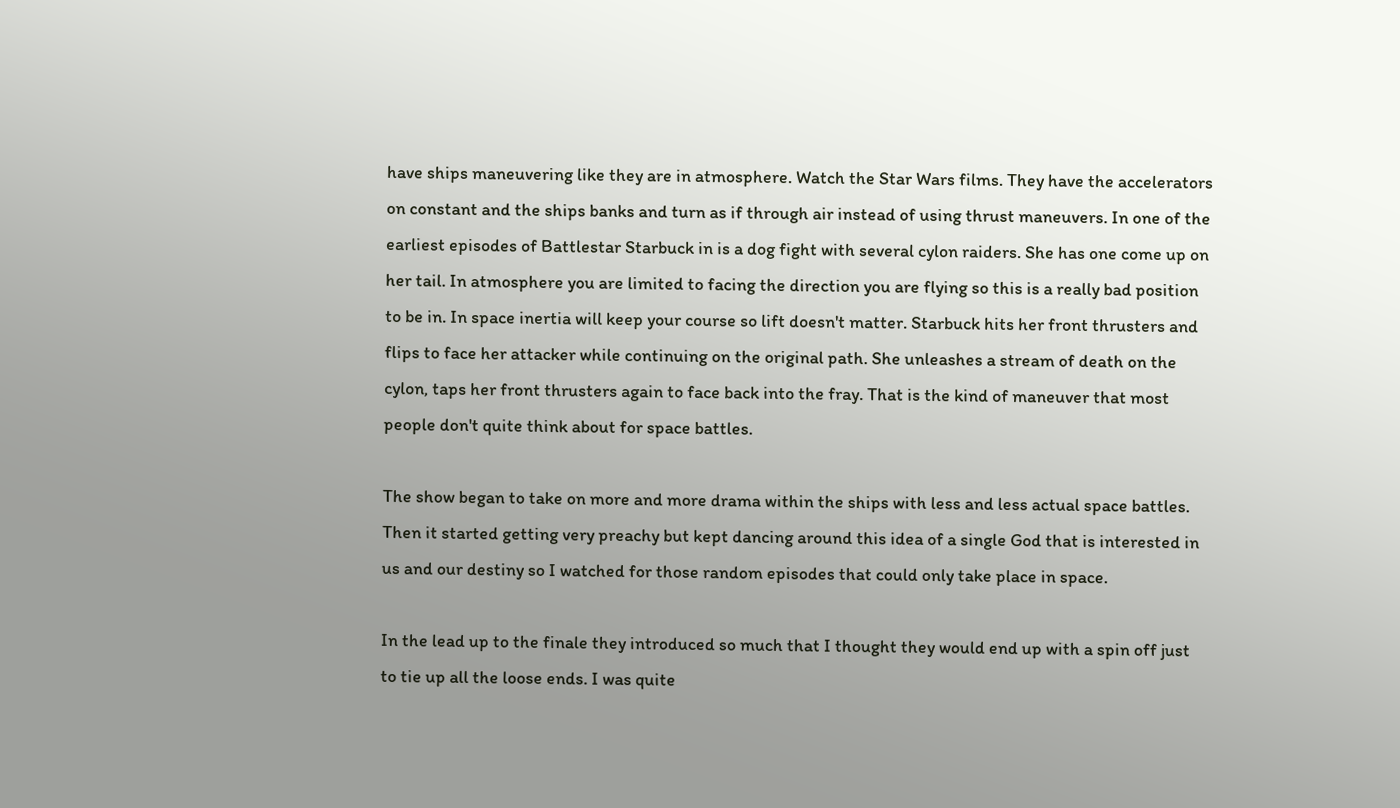have ships maneuvering like they are in atmosphere. Watch the Star Wars films. They have the accelerators on constant and the ships banks and turn as if through air instead of using thrust maneuvers. In one of the earliest episodes of Battlestar Starbuck in is a dog fight with several cylon raiders. She has one come up on her tail. In atmosphere you are limited to facing the direction you are flying so this is a really bad position to be in. In space inertia will keep your course so lift doesn't matter. Starbuck hits her front thrusters and flips to face her attacker while continuing on the original path. She unleashes a stream of death on the cylon, taps her front thrusters again to face back into the fray. That is the kind of maneuver that most people don't quite think about for space battles.

The show began to take on more and more drama within the ships with less and less actual space battles. Then it started getting very preachy but kept dancing around this idea of a single God that is interested in us and our destiny so I watched for those random episodes that could only take place in space.

In the lead up to the finale they introduced so much that I thought they would end up with a spin off just to tie up all the loose ends. I was quite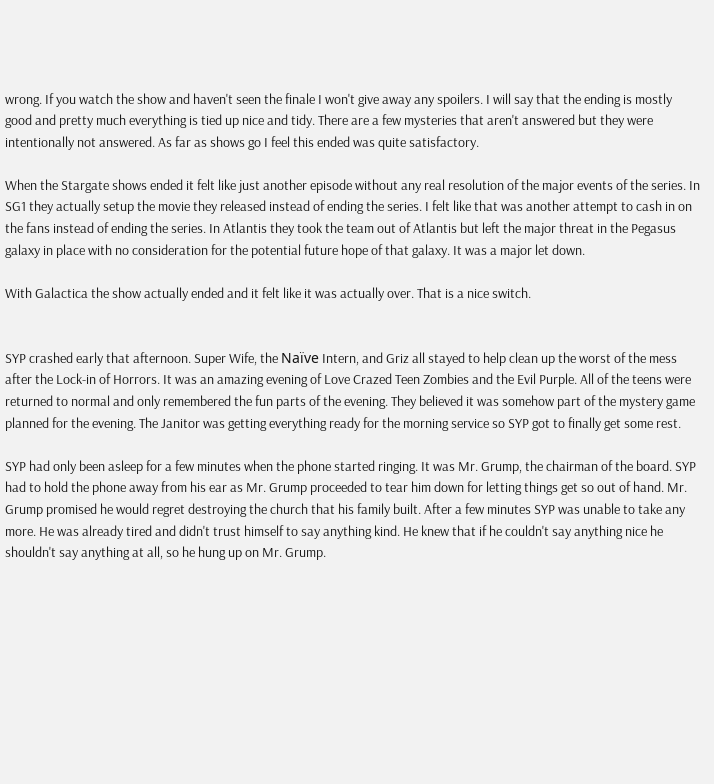wrong. If you watch the show and haven't seen the finale I won't give away any spoilers. I will say that the ending is mostly good and pretty much everything is tied up nice and tidy. There are a few mysteries that aren't answered but they were intentionally not answered. As far as shows go I feel this ended was quite satisfactory.

When the Stargate shows ended it felt like just another episode without any real resolution of the major events of the series. In SG1 they actually setup the movie they released instead of ending the series. I felt like that was another attempt to cash in on the fans instead of ending the series. In Atlantis they took the team out of Atlantis but left the major threat in the Pegasus galaxy in place with no consideration for the potential future hope of that galaxy. It was a major let down.

With Galactica the show actually ended and it felt like it was actually over. That is a nice switch.


SYP crashed early that afternoon. Super Wife, the Naïve Intern, and Griz all stayed to help clean up the worst of the mess after the Lock-in of Horrors. It was an amazing evening of Love Crazed Teen Zombies and the Evil Purple. All of the teens were returned to normal and only remembered the fun parts of the evening. They believed it was somehow part of the mystery game planned for the evening. The Janitor was getting everything ready for the morning service so SYP got to finally get some rest.

SYP had only been asleep for a few minutes when the phone started ringing. It was Mr. Grump, the chairman of the board. SYP had to hold the phone away from his ear as Mr. Grump proceeded to tear him down for letting things get so out of hand. Mr. Grump promised he would regret destroying the church that his family built. After a few minutes SYP was unable to take any more. He was already tired and didn't trust himself to say anything kind. He knew that if he couldn't say anything nice he shouldn't say anything at all, so he hung up on Mr. Grump.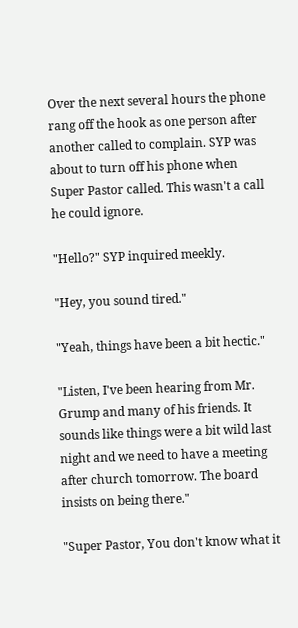Over the next several hours the phone rang off the hook as one person after another called to complain. SYP was about to turn off his phone when Super Pastor called. This wasn't a call he could ignore.

"Hello?" SYP inquired meekly.

"Hey, you sound tired."

"Yeah, things have been a bit hectic."

"Listen, I've been hearing from Mr. Grump and many of his friends. It sounds like things were a bit wild last night and we need to have a meeting after church tomorrow. The board insists on being there."

"Super Pastor, You don't know what it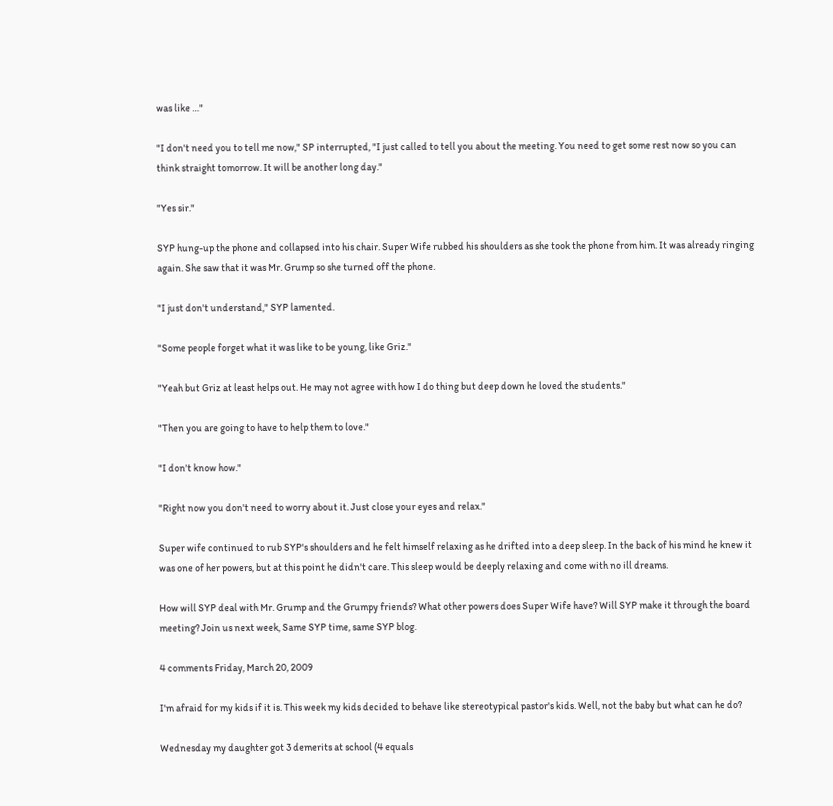was like …"

"I don't need you to tell me now," SP interrupted, "I just called to tell you about the meeting. You need to get some rest now so you can think straight tomorrow. It will be another long day."

"Yes sir."

SYP hung-up the phone and collapsed into his chair. Super Wife rubbed his shoulders as she took the phone from him. It was already ringing again. She saw that it was Mr. Grump so she turned off the phone.

"I just don't understand," SYP lamented.

"Some people forget what it was like to be young, like Griz."

"Yeah but Griz at least helps out. He may not agree with how I do thing but deep down he loved the students."

"Then you are going to have to help them to love."

"I don't know how."

"Right now you don't need to worry about it. Just close your eyes and relax."

Super wife continued to rub SYP's shoulders and he felt himself relaxing as he drifted into a deep sleep. In the back of his mind he knew it was one of her powers, but at this point he didn't care. This sleep would be deeply relaxing and come with no ill dreams.

How will SYP deal with Mr. Grump and the Grumpy friends? What other powers does Super Wife have? Will SYP make it through the board meeting? Join us next week, Same SYP time, same SYP blog.

4 comments Friday, March 20, 2009

I'm afraid for my kids if it is. This week my kids decided to behave like stereotypical pastor's kids. Well, not the baby but what can he do?

Wednesday my daughter got 3 demerits at school (4 equals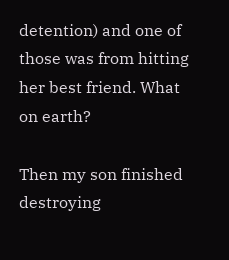detention) and one of those was from hitting her best friend. What on earth?

Then my son finished destroying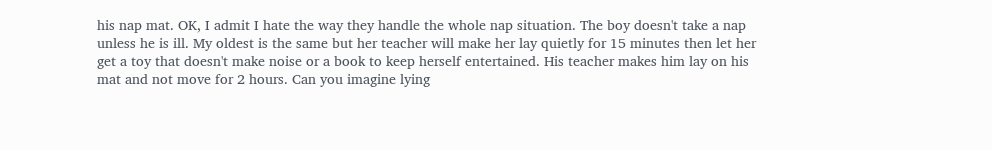his nap mat. OK, I admit I hate the way they handle the whole nap situation. The boy doesn't take a nap unless he is ill. My oldest is the same but her teacher will make her lay quietly for 15 minutes then let her get a toy that doesn't make noise or a book to keep herself entertained. His teacher makes him lay on his mat and not move for 2 hours. Can you imagine lying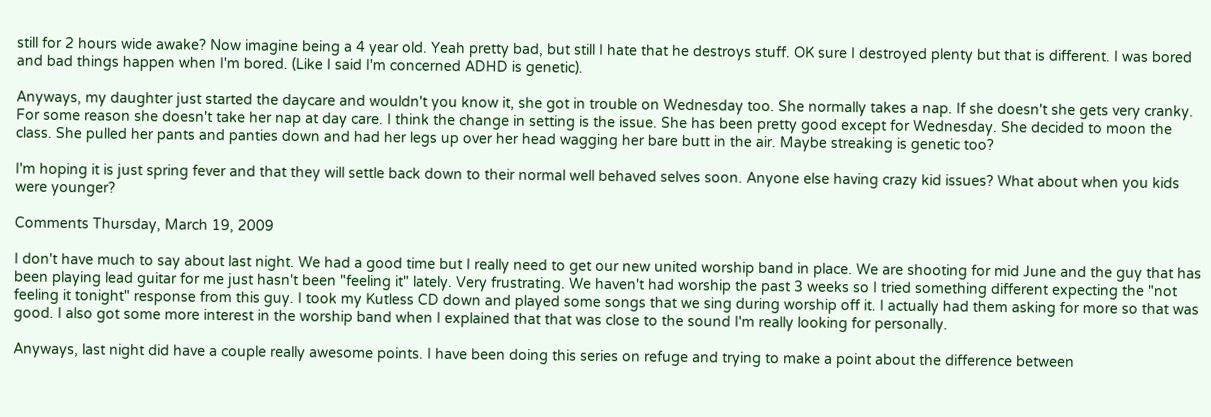still for 2 hours wide awake? Now imagine being a 4 year old. Yeah pretty bad, but still I hate that he destroys stuff. OK sure I destroyed plenty but that is different. I was bored and bad things happen when I'm bored. (Like I said I'm concerned ADHD is genetic).

Anyways, my daughter just started the daycare and wouldn't you know it, she got in trouble on Wednesday too. She normally takes a nap. If she doesn't she gets very cranky. For some reason she doesn't take her nap at day care. I think the change in setting is the issue. She has been pretty good except for Wednesday. She decided to moon the class. She pulled her pants and panties down and had her legs up over her head wagging her bare butt in the air. Maybe streaking is genetic too?

I'm hoping it is just spring fever and that they will settle back down to their normal well behaved selves soon. Anyone else having crazy kid issues? What about when you kids were younger?

Comments Thursday, March 19, 2009

I don't have much to say about last night. We had a good time but I really need to get our new united worship band in place. We are shooting for mid June and the guy that has been playing lead guitar for me just hasn't been "feeling it" lately. Very frustrating. We haven't had worship the past 3 weeks so I tried something different expecting the "not feeling it tonight" response from this guy. I took my Kutless CD down and played some songs that we sing during worship off it. I actually had them asking for more so that was good. I also got some more interest in the worship band when I explained that that was close to the sound I'm really looking for personally.

Anyways, last night did have a couple really awesome points. I have been doing this series on refuge and trying to make a point about the difference between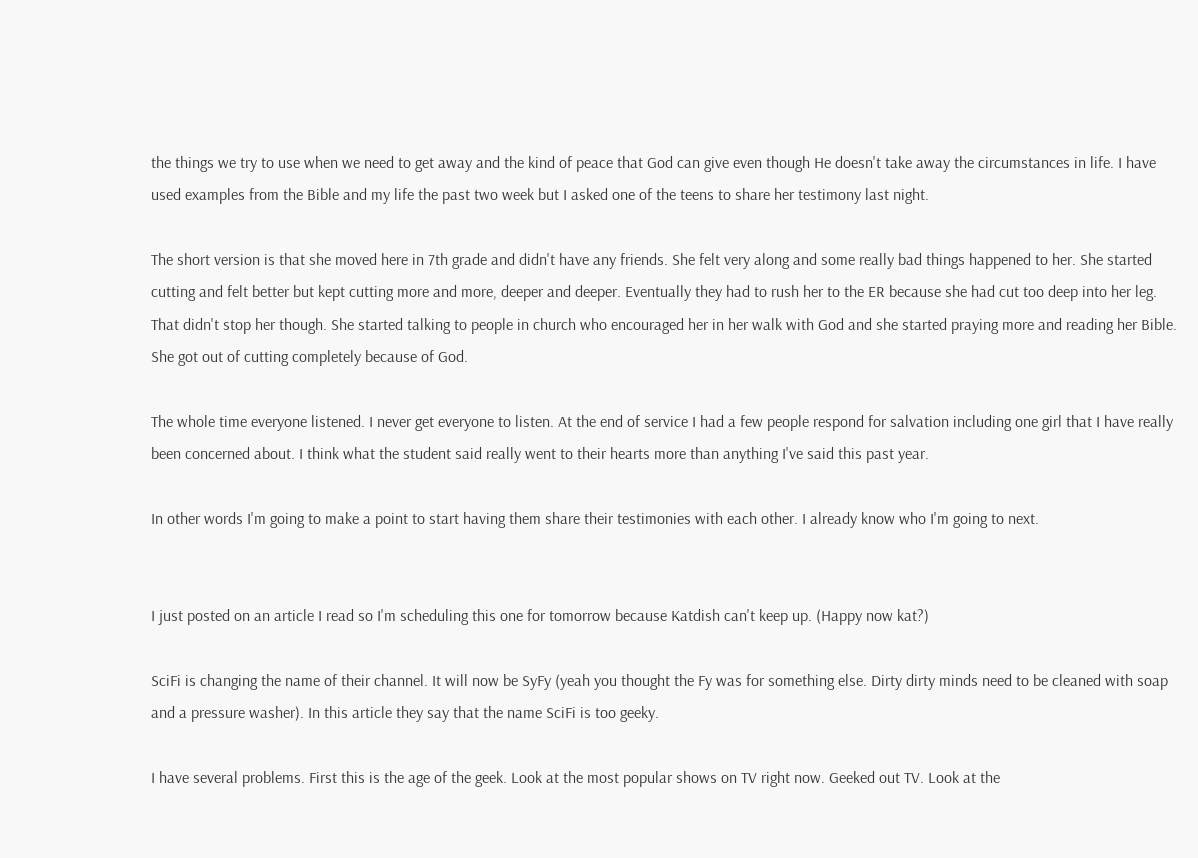the things we try to use when we need to get away and the kind of peace that God can give even though He doesn't take away the circumstances in life. I have used examples from the Bible and my life the past two week but I asked one of the teens to share her testimony last night.

The short version is that she moved here in 7th grade and didn't have any friends. She felt very along and some really bad things happened to her. She started cutting and felt better but kept cutting more and more, deeper and deeper. Eventually they had to rush her to the ER because she had cut too deep into her leg. That didn't stop her though. She started talking to people in church who encouraged her in her walk with God and she started praying more and reading her Bible. She got out of cutting completely because of God.

The whole time everyone listened. I never get everyone to listen. At the end of service I had a few people respond for salvation including one girl that I have really been concerned about. I think what the student said really went to their hearts more than anything I've said this past year.

In other words I'm going to make a point to start having them share their testimonies with each other. I already know who I'm going to next.


I just posted on an article I read so I'm scheduling this one for tomorrow because Katdish can't keep up. (Happy now kat?)

SciFi is changing the name of their channel. It will now be SyFy (yeah you thought the Fy was for something else. Dirty dirty minds need to be cleaned with soap and a pressure washer). In this article they say that the name SciFi is too geeky.

I have several problems. First this is the age of the geek. Look at the most popular shows on TV right now. Geeked out TV. Look at the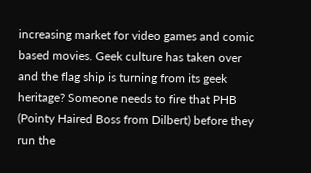increasing market for video games and comic based movies. Geek culture has taken over and the flag ship is turning from its geek heritage? Someone needs to fire that PHB (Pointy Haired Boss from Dilbert) before they run the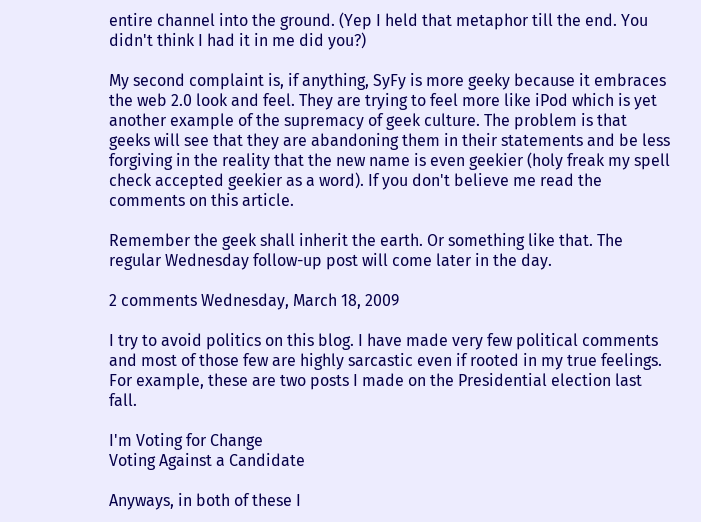entire channel into the ground. (Yep I held that metaphor till the end. You didn't think I had it in me did you?)

My second complaint is, if anything, SyFy is more geeky because it embraces the web 2.0 look and feel. They are trying to feel more like iPod which is yet another example of the supremacy of geek culture. The problem is that geeks will see that they are abandoning them in their statements and be less forgiving in the reality that the new name is even geekier (holy freak my spell check accepted geekier as a word). If you don't believe me read the comments on this article.

Remember the geek shall inherit the earth. Or something like that. The regular Wednesday follow-up post will come later in the day.

2 comments Wednesday, March 18, 2009

I try to avoid politics on this blog. I have made very few political comments and most of those few are highly sarcastic even if rooted in my true feelings. For example, these are two posts I made on the Presidential election last fall.

I'm Voting for Change
Voting Against a Candidate

Anyways, in both of these I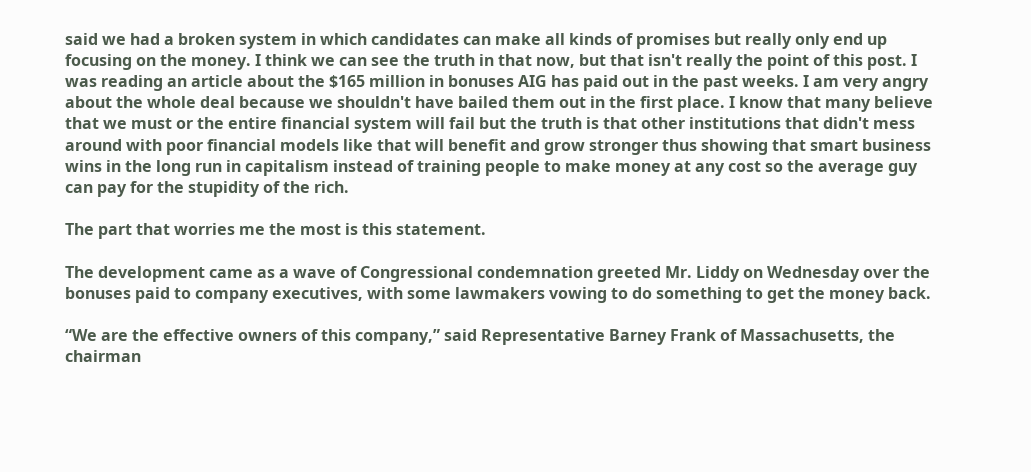said we had a broken system in which candidates can make all kinds of promises but really only end up focusing on the money. I think we can see the truth in that now, but that isn't really the point of this post. I was reading an article about the $165 million in bonuses AIG has paid out in the past weeks. I am very angry about the whole deal because we shouldn't have bailed them out in the first place. I know that many believe that we must or the entire financial system will fail but the truth is that other institutions that didn't mess around with poor financial models like that will benefit and grow stronger thus showing that smart business wins in the long run in capitalism instead of training people to make money at any cost so the average guy can pay for the stupidity of the rich.

The part that worries me the most is this statement.

The development came as a wave of Congressional condemnation greeted Mr. Liddy on Wednesday over the bonuses paid to company executives, with some lawmakers vowing to do something to get the money back.

“We are the effective owners of this company,” said Representative Barney Frank of Massachusetts, the chairman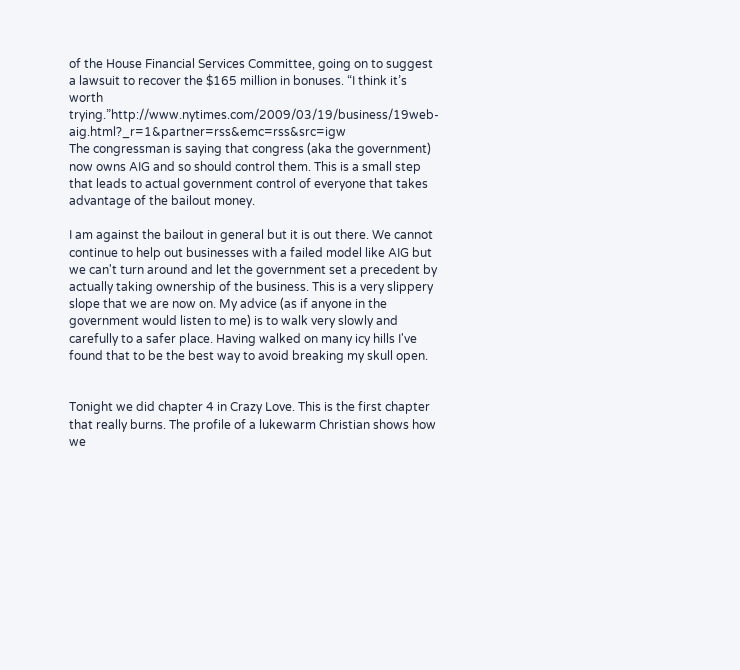of the House Financial Services Committee, going on to suggest a lawsuit to recover the $165 million in bonuses. “I think it’s worth trying.”http://www.nytimes.com/2009/03/19/business/19web-aig.html?_r=1&partner=rss&emc=rss&src=igw
The congressman is saying that congress (aka the government) now owns AIG and so should control them. This is a small step that leads to actual government control of everyone that takes advantage of the bailout money.

I am against the bailout in general but it is out there. We cannot continue to help out businesses with a failed model like AIG but we can't turn around and let the government set a precedent by actually taking ownership of the business. This is a very slippery slope that we are now on. My advice (as if anyone in the government would listen to me) is to walk very slowly and carefully to a safer place. Having walked on many icy hills I've found that to be the best way to avoid breaking my skull open.


Tonight we did chapter 4 in Crazy Love. This is the first chapter that really burns. The profile of a lukewarm Christian shows how we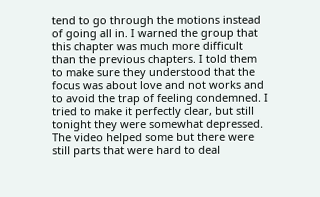tend to go through the motions instead of going all in. I warned the group that this chapter was much more difficult than the previous chapters. I told them to make sure they understood that the focus was about love and not works and to avoid the trap of feeling condemned. I tried to make it perfectly clear, but still tonight they were somewhat depressed. The video helped some but there were still parts that were hard to deal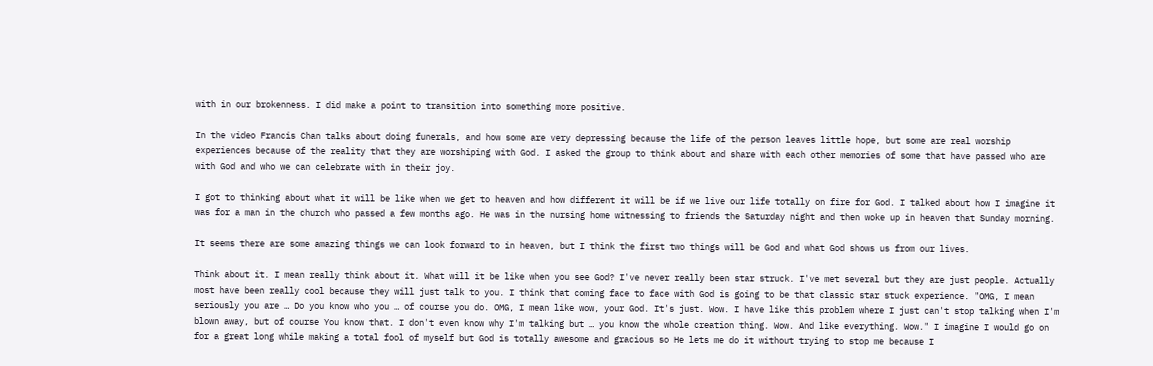with in our brokenness. I did make a point to transition into something more positive.

In the video Francis Chan talks about doing funerals, and how some are very depressing because the life of the person leaves little hope, but some are real worship experiences because of the reality that they are worshiping with God. I asked the group to think about and share with each other memories of some that have passed who are with God and who we can celebrate with in their joy.

I got to thinking about what it will be like when we get to heaven and how different it will be if we live our life totally on fire for God. I talked about how I imagine it was for a man in the church who passed a few months ago. He was in the nursing home witnessing to friends the Saturday night and then woke up in heaven that Sunday morning.

It seems there are some amazing things we can look forward to in heaven, but I think the first two things will be God and what God shows us from our lives.

Think about it. I mean really think about it. What will it be like when you see God? I've never really been star struck. I've met several but they are just people. Actually most have been really cool because they will just talk to you. I think that coming face to face with God is going to be that classic star stuck experience. "OMG, I mean seriously you are … Do you know who you … of course you do. OMG, I mean like wow, your God. It's just. Wow. I have like this problem where I just can't stop talking when I'm blown away, but of course You know that. I don't even know why I'm talking but … you know the whole creation thing. Wow. And like everything. Wow." I imagine I would go on for a great long while making a total fool of myself but God is totally awesome and gracious so He lets me do it without trying to stop me because I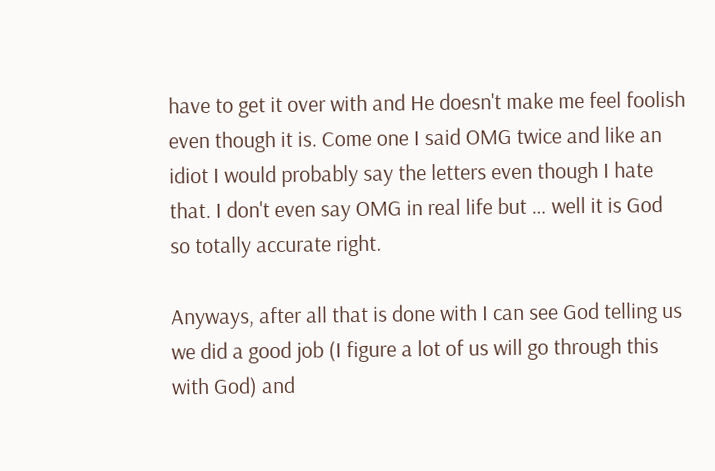have to get it over with and He doesn't make me feel foolish even though it is. Come one I said OMG twice and like an idiot I would probably say the letters even though I hate that. I don't even say OMG in real life but … well it is God so totally accurate right.

Anyways, after all that is done with I can see God telling us we did a good job (I figure a lot of us will go through this with God) and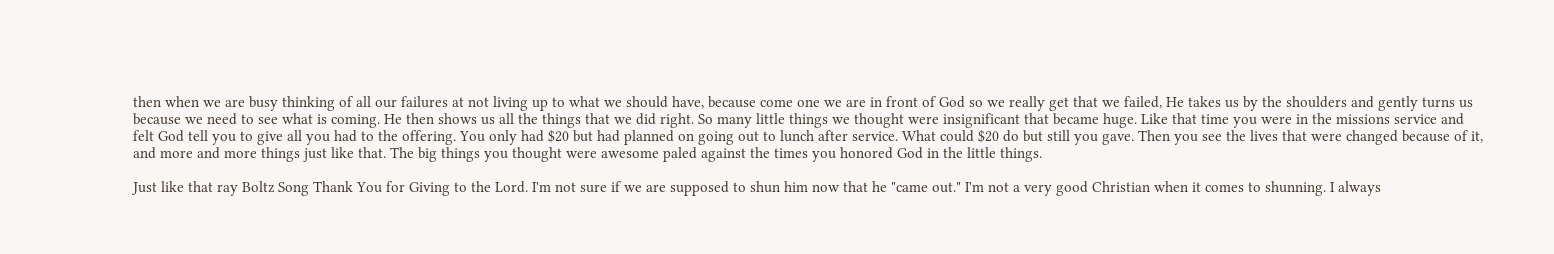then when we are busy thinking of all our failures at not living up to what we should have, because come one we are in front of God so we really get that we failed, He takes us by the shoulders and gently turns us because we need to see what is coming. He then shows us all the things that we did right. So many little things we thought were insignificant that became huge. Like that time you were in the missions service and felt God tell you to give all you had to the offering. You only had $20 but had planned on going out to lunch after service. What could $20 do but still you gave. Then you see the lives that were changed because of it, and more and more things just like that. The big things you thought were awesome paled against the times you honored God in the little things.

Just like that ray Boltz Song Thank You for Giving to the Lord. I'm not sure if we are supposed to shun him now that he "came out." I'm not a very good Christian when it comes to shunning. I always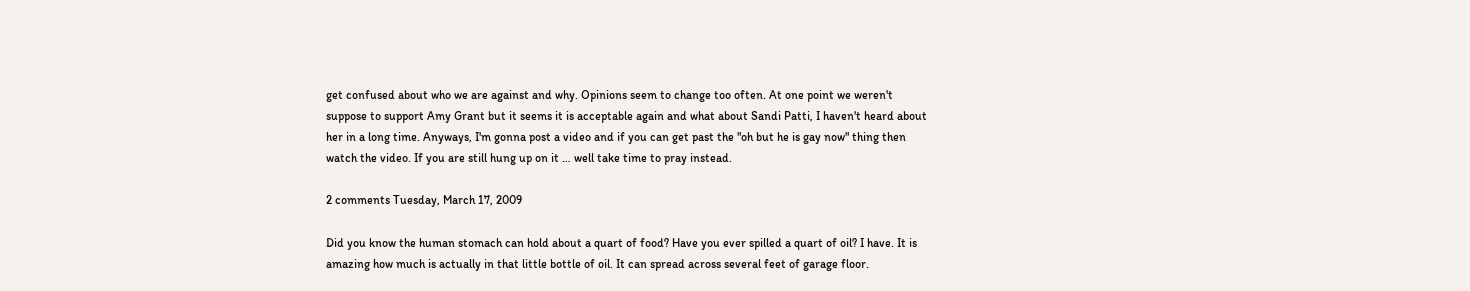get confused about who we are against and why. Opinions seem to change too often. At one point we weren't suppose to support Amy Grant but it seems it is acceptable again and what about Sandi Patti, I haven't heard about her in a long time. Anyways, I'm gonna post a video and if you can get past the "oh but he is gay now" thing then watch the video. If you are still hung up on it … well take time to pray instead.

2 comments Tuesday, March 17, 2009

Did you know the human stomach can hold about a quart of food? Have you ever spilled a quart of oil? I have. It is amazing how much is actually in that little bottle of oil. It can spread across several feet of garage floor.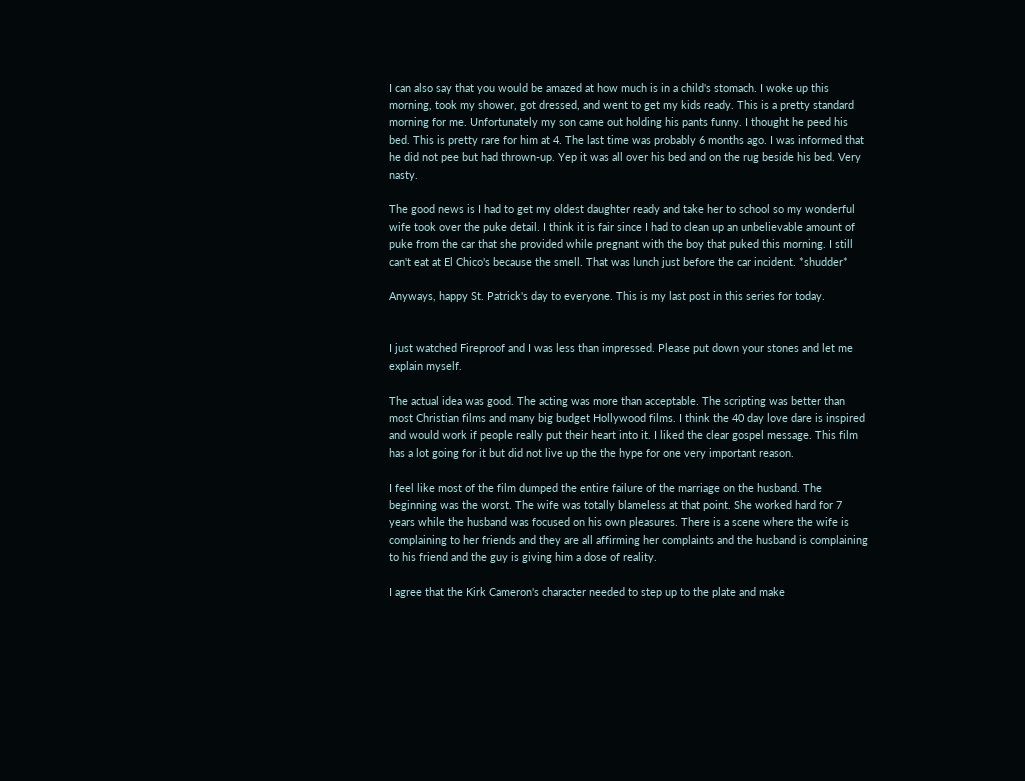I can also say that you would be amazed at how much is in a child's stomach. I woke up this morning, took my shower, got dressed, and went to get my kids ready. This is a pretty standard morning for me. Unfortunately my son came out holding his pants funny. I thought he peed his bed. This is pretty rare for him at 4. The last time was probably 6 months ago. I was informed that he did not pee but had thrown-up. Yep it was all over his bed and on the rug beside his bed. Very nasty.

The good news is I had to get my oldest daughter ready and take her to school so my wonderful wife took over the puke detail. I think it is fair since I had to clean up an unbelievable amount of puke from the car that she provided while pregnant with the boy that puked this morning. I still can't eat at El Chico's because the smell. That was lunch just before the car incident. *shudder*

Anyways, happy St. Patrick's day to everyone. This is my last post in this series for today.


I just watched Fireproof and I was less than impressed. Please put down your stones and let me explain myself.

The actual idea was good. The acting was more than acceptable. The scripting was better than most Christian films and many big budget Hollywood films. I think the 40 day love dare is inspired and would work if people really put their heart into it. I liked the clear gospel message. This film has a lot going for it but did not live up the the hype for one very important reason.

I feel like most of the film dumped the entire failure of the marriage on the husband. The beginning was the worst. The wife was totally blameless at that point. She worked hard for 7 years while the husband was focused on his own pleasures. There is a scene where the wife is complaining to her friends and they are all affirming her complaints and the husband is complaining to his friend and the guy is giving him a dose of reality.

I agree that the Kirk Cameron's character needed to step up to the plate and make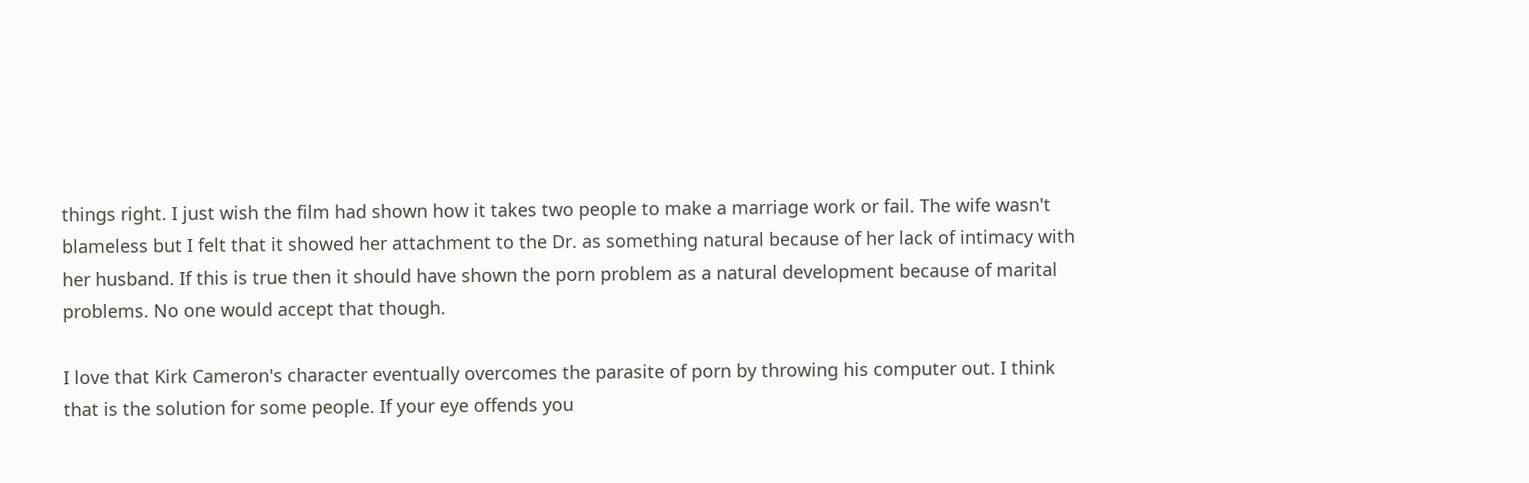things right. I just wish the film had shown how it takes two people to make a marriage work or fail. The wife wasn't blameless but I felt that it showed her attachment to the Dr. as something natural because of her lack of intimacy with her husband. If this is true then it should have shown the porn problem as a natural development because of marital problems. No one would accept that though.

I love that Kirk Cameron's character eventually overcomes the parasite of porn by throwing his computer out. I think that is the solution for some people. If your eye offends you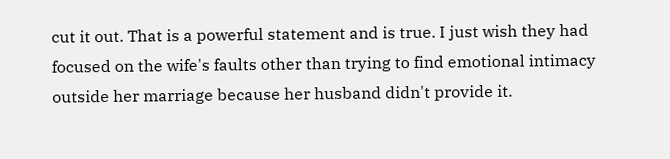cut it out. That is a powerful statement and is true. I just wish they had focused on the wife's faults other than trying to find emotional intimacy outside her marriage because her husband didn't provide it.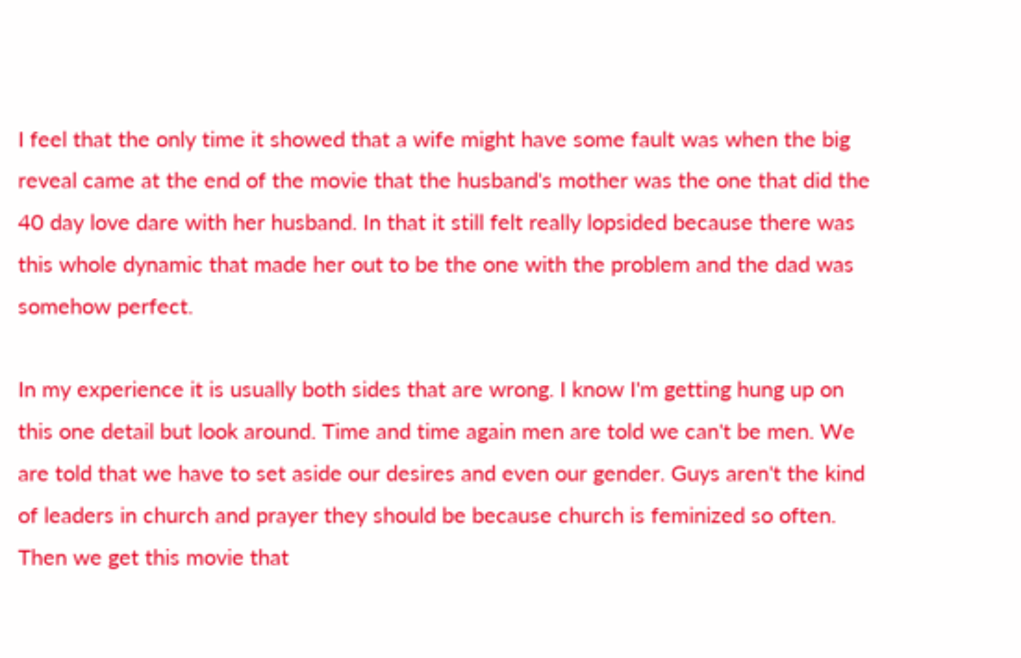I feel that the only time it showed that a wife might have some fault was when the big reveal came at the end of the movie that the husband's mother was the one that did the 40 day love dare with her husband. In that it still felt really lopsided because there was this whole dynamic that made her out to be the one with the problem and the dad was somehow perfect.

In my experience it is usually both sides that are wrong. I know I'm getting hung up on this one detail but look around. Time and time again men are told we can't be men. We are told that we have to set aside our desires and even our gender. Guys aren't the kind of leaders in church and prayer they should be because church is feminized so often. Then we get this movie that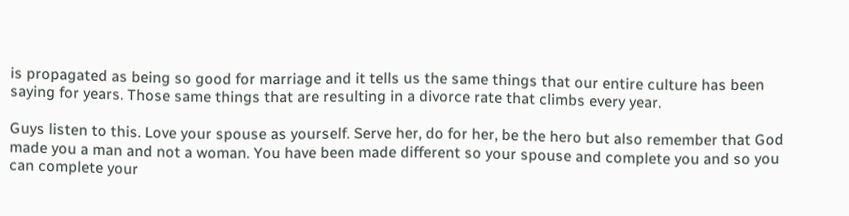is propagated as being so good for marriage and it tells us the same things that our entire culture has been saying for years. Those same things that are resulting in a divorce rate that climbs every year.

Guys listen to this. Love your spouse as yourself. Serve her, do for her, be the hero but also remember that God made you a man and not a woman. You have been made different so your spouse and complete you and so you can complete your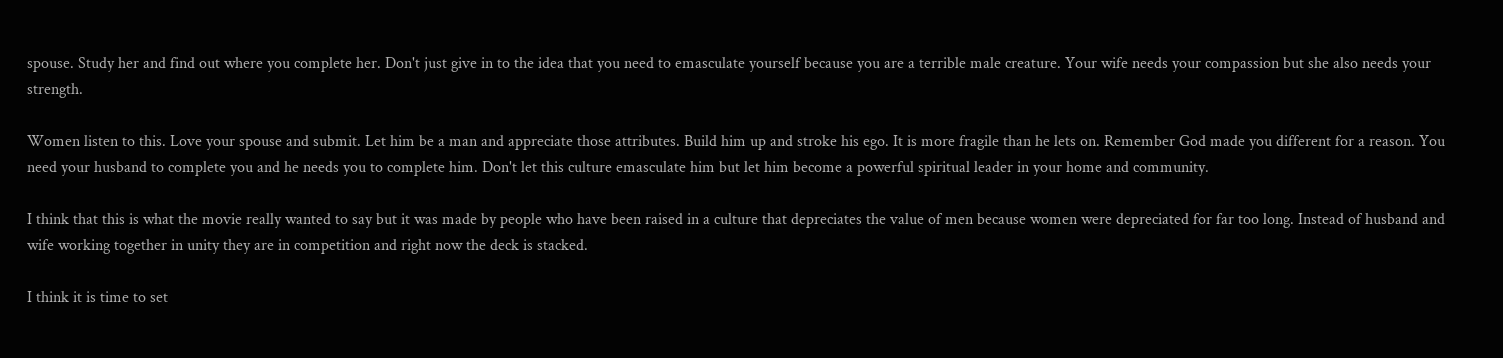spouse. Study her and find out where you complete her. Don't just give in to the idea that you need to emasculate yourself because you are a terrible male creature. Your wife needs your compassion but she also needs your strength.

Women listen to this. Love your spouse and submit. Let him be a man and appreciate those attributes. Build him up and stroke his ego. It is more fragile than he lets on. Remember God made you different for a reason. You need your husband to complete you and he needs you to complete him. Don't let this culture emasculate him but let him become a powerful spiritual leader in your home and community.

I think that this is what the movie really wanted to say but it was made by people who have been raised in a culture that depreciates the value of men because women were depreciated for far too long. Instead of husband and wife working together in unity they are in competition and right now the deck is stacked.

I think it is time to set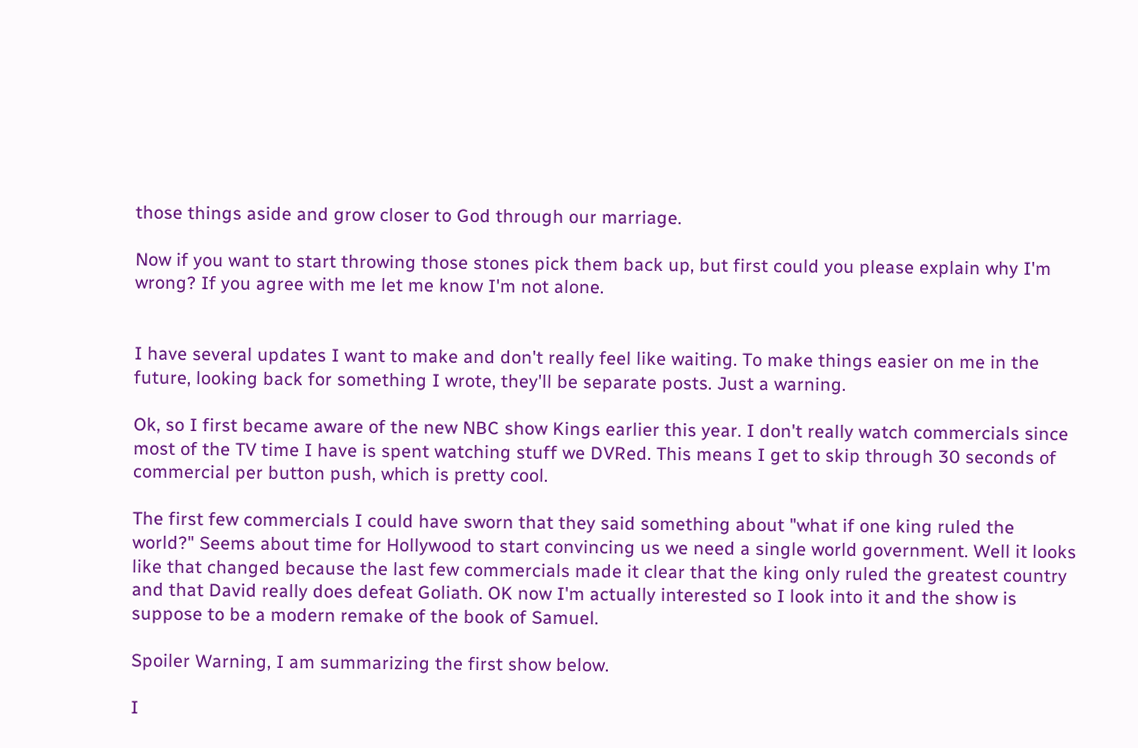those things aside and grow closer to God through our marriage.

Now if you want to start throwing those stones pick them back up, but first could you please explain why I'm wrong? If you agree with me let me know I'm not alone.


I have several updates I want to make and don't really feel like waiting. To make things easier on me in the future, looking back for something I wrote, they'll be separate posts. Just a warning.

Ok, so I first became aware of the new NBC show Kings earlier this year. I don't really watch commercials since most of the TV time I have is spent watching stuff we DVRed. This means I get to skip through 30 seconds of commercial per button push, which is pretty cool.

The first few commercials I could have sworn that they said something about "what if one king ruled the world?" Seems about time for Hollywood to start convincing us we need a single world government. Well it looks like that changed because the last few commercials made it clear that the king only ruled the greatest country and that David really does defeat Goliath. OK now I'm actually interested so I look into it and the show is suppose to be a modern remake of the book of Samuel.

Spoiler Warning, I am summarizing the first show below.

I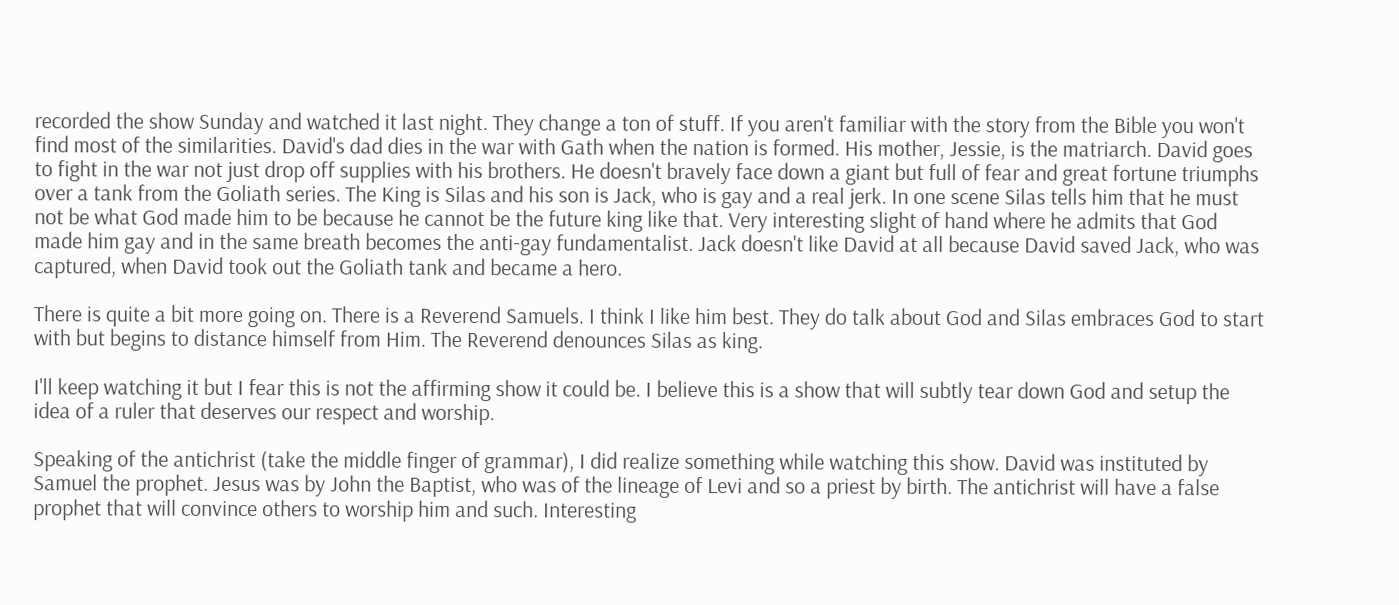recorded the show Sunday and watched it last night. They change a ton of stuff. If you aren't familiar with the story from the Bible you won't find most of the similarities. David's dad dies in the war with Gath when the nation is formed. His mother, Jessie, is the matriarch. David goes to fight in the war not just drop off supplies with his brothers. He doesn't bravely face down a giant but full of fear and great fortune triumphs over a tank from the Goliath series. The King is Silas and his son is Jack, who is gay and a real jerk. In one scene Silas tells him that he must not be what God made him to be because he cannot be the future king like that. Very interesting slight of hand where he admits that God made him gay and in the same breath becomes the anti-gay fundamentalist. Jack doesn't like David at all because David saved Jack, who was captured, when David took out the Goliath tank and became a hero.

There is quite a bit more going on. There is a Reverend Samuels. I think I like him best. They do talk about God and Silas embraces God to start with but begins to distance himself from Him. The Reverend denounces Silas as king.

I'll keep watching it but I fear this is not the affirming show it could be. I believe this is a show that will subtly tear down God and setup the idea of a ruler that deserves our respect and worship.

Speaking of the antichrist (take the middle finger of grammar), I did realize something while watching this show. David was instituted by Samuel the prophet. Jesus was by John the Baptist, who was of the lineage of Levi and so a priest by birth. The antichrist will have a false prophet that will convince others to worship him and such. Interesting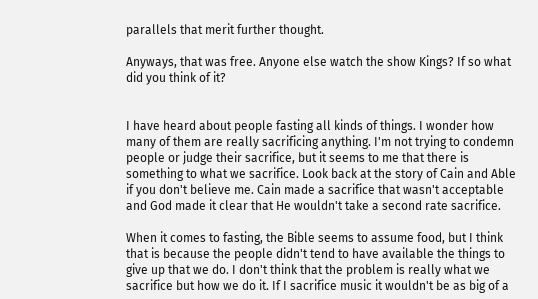parallels that merit further thought.

Anyways, that was free. Anyone else watch the show Kings? If so what did you think of it?


I have heard about people fasting all kinds of things. I wonder how many of them are really sacrificing anything. I'm not trying to condemn people or judge their sacrifice, but it seems to me that there is something to what we sacrifice. Look back at the story of Cain and Able if you don't believe me. Cain made a sacrifice that wasn't acceptable and God made it clear that He wouldn't take a second rate sacrifice.

When it comes to fasting, the Bible seems to assume food, but I think that is because the people didn't tend to have available the things to give up that we do. I don't think that the problem is really what we sacrifice but how we do it. If I sacrifice music it wouldn't be as big of a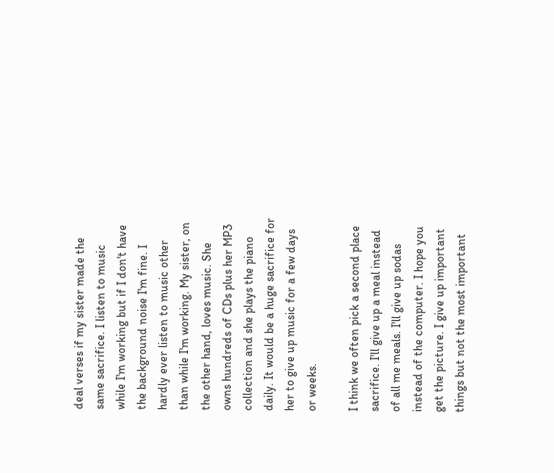deal verses if my sister made the same sacrifice. I listen to music while I'm working but if I don't have the background noise I'm fine. I hardly ever listen to music other than while I'm working. My sister, on the other hand, loves music. She owns hundreds of CDs plus her MP3 collection and she plays the piano daily. It would be a huge sacrifice for her to give up music for a few days or weeks.

I think we often pick a second place sacrifice. I'll give up a meal instead of all me meals. I'll give up sodas instead of the computer. I hope you get the picture. I give up important things but not the most important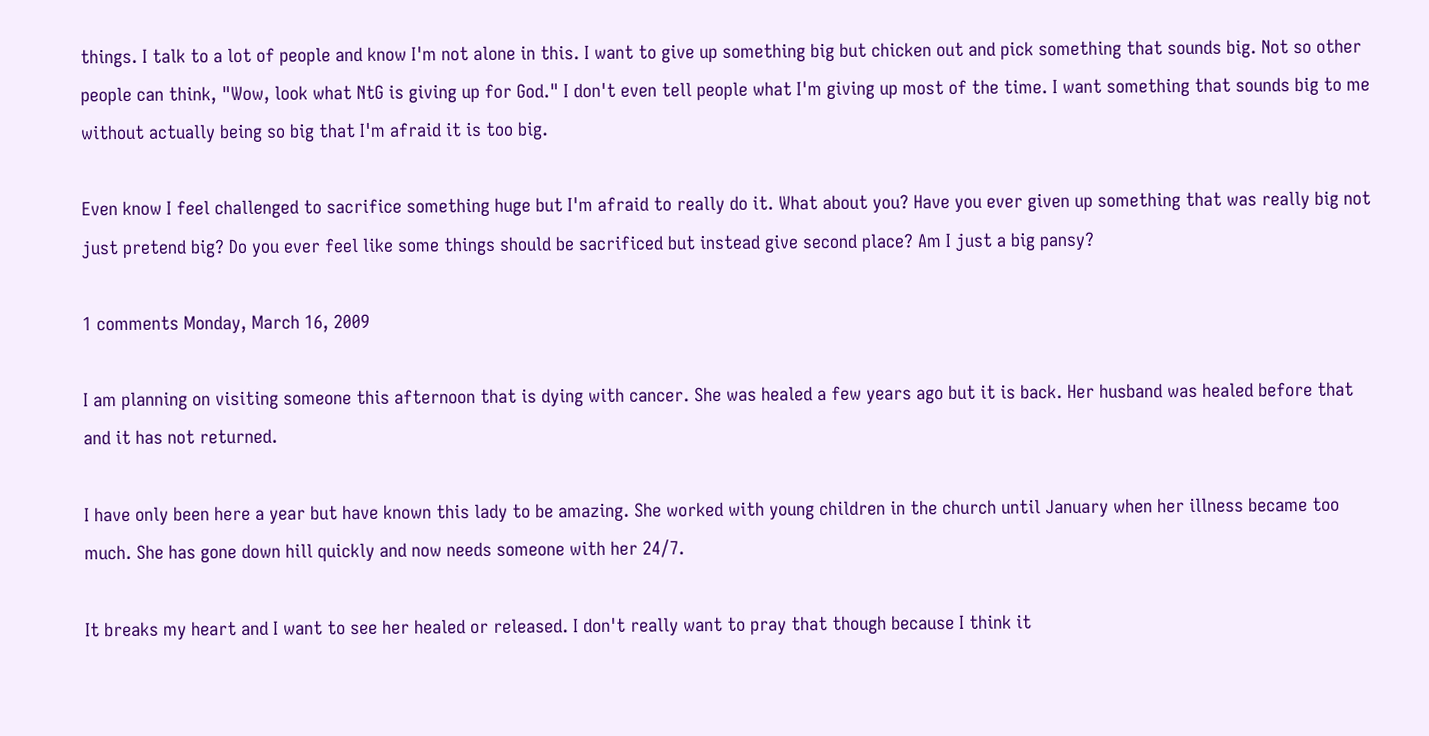things. I talk to a lot of people and know I'm not alone in this. I want to give up something big but chicken out and pick something that sounds big. Not so other people can think, "Wow, look what NtG is giving up for God." I don't even tell people what I'm giving up most of the time. I want something that sounds big to me without actually being so big that I'm afraid it is too big.

Even know I feel challenged to sacrifice something huge but I'm afraid to really do it. What about you? Have you ever given up something that was really big not just pretend big? Do you ever feel like some things should be sacrificed but instead give second place? Am I just a big pansy?

1 comments Monday, March 16, 2009

I am planning on visiting someone this afternoon that is dying with cancer. She was healed a few years ago but it is back. Her husband was healed before that and it has not returned.

I have only been here a year but have known this lady to be amazing. She worked with young children in the church until January when her illness became too much. She has gone down hill quickly and now needs someone with her 24/7.

It breaks my heart and I want to see her healed or released. I don't really want to pray that though because I think it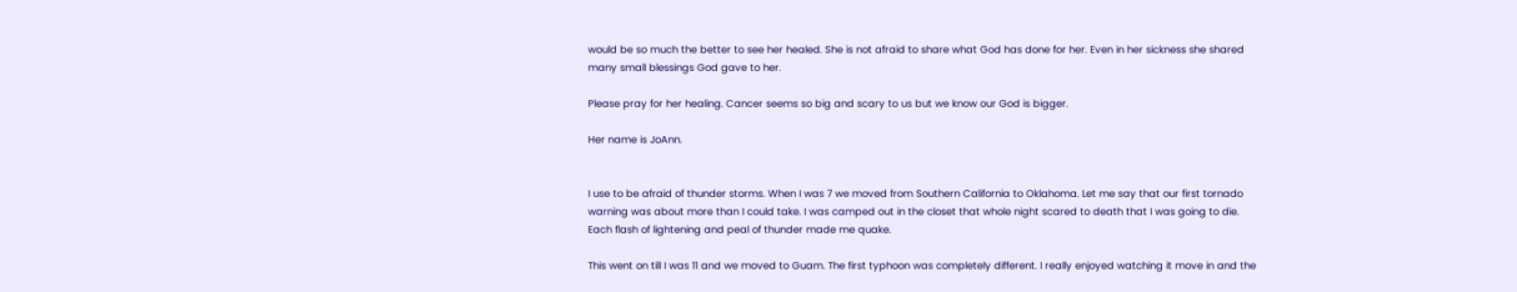would be so much the better to see her healed. She is not afraid to share what God has done for her. Even in her sickness she shared many small blessings God gave to her.

Please pray for her healing. Cancer seems so big and scary to us but we know our God is bigger.

Her name is JoAnn.


I use to be afraid of thunder storms. When I was 7 we moved from Southern California to Oklahoma. Let me say that our first tornado warning was about more than I could take. I was camped out in the closet that whole night scared to death that I was going to die. Each flash of lightening and peal of thunder made me quake.

This went on till I was 11 and we moved to Guam. The first typhoon was completely different. I really enjoyed watching it move in and the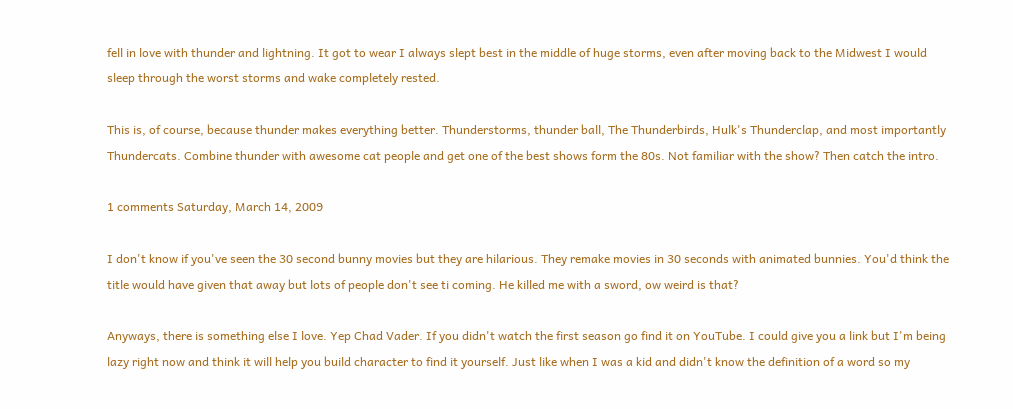fell in love with thunder and lightning. It got to wear I always slept best in the middle of huge storms, even after moving back to the Midwest I would sleep through the worst storms and wake completely rested.

This is, of course, because thunder makes everything better. Thunderstorms, thunder ball, The Thunderbirds, Hulk's Thunderclap, and most importantly Thundercats. Combine thunder with awesome cat people and get one of the best shows form the 80s. Not familiar with the show? Then catch the intro.

1 comments Saturday, March 14, 2009

I don't know if you've seen the 30 second bunny movies but they are hilarious. They remake movies in 30 seconds with animated bunnies. You'd think the title would have given that away but lots of people don't see ti coming. He killed me with a sword, ow weird is that?

Anyways, there is something else I love. Yep Chad Vader. If you didn't watch the first season go find it on YouTube. I could give you a link but I'm being lazy right now and think it will help you build character to find it yourself. Just like when I was a kid and didn't know the definition of a word so my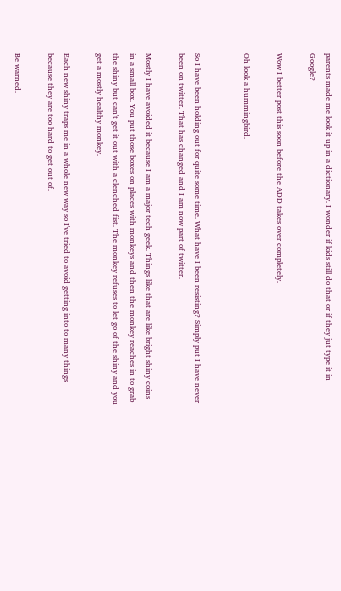parents made me look it up in a dictionary. I wonder if kids still do that or if they jut type it in Google?

Wow I better post this soon before the ADD takes over completely.

Oh look a hummingbird.


So I have been holding out for quite some time. What have I been resisting? Simply put I have never been on twitter. That has changed and I am now part of twitter.

Mostly I have avoided it because I am a major tech geek. Things like that are like bright shiny coins in a small box. You put those boxes on places with monkeys and then the monkey reaches in to grab the shiny but can't get it out with a clenched fist. The monkey refuses to let go of the shiny and you get a mostly healthy monkey.

Each new shiny traps me in a whole new way so I've tried to avoid getting into to many things because they are too hard to get out of.

Be warned.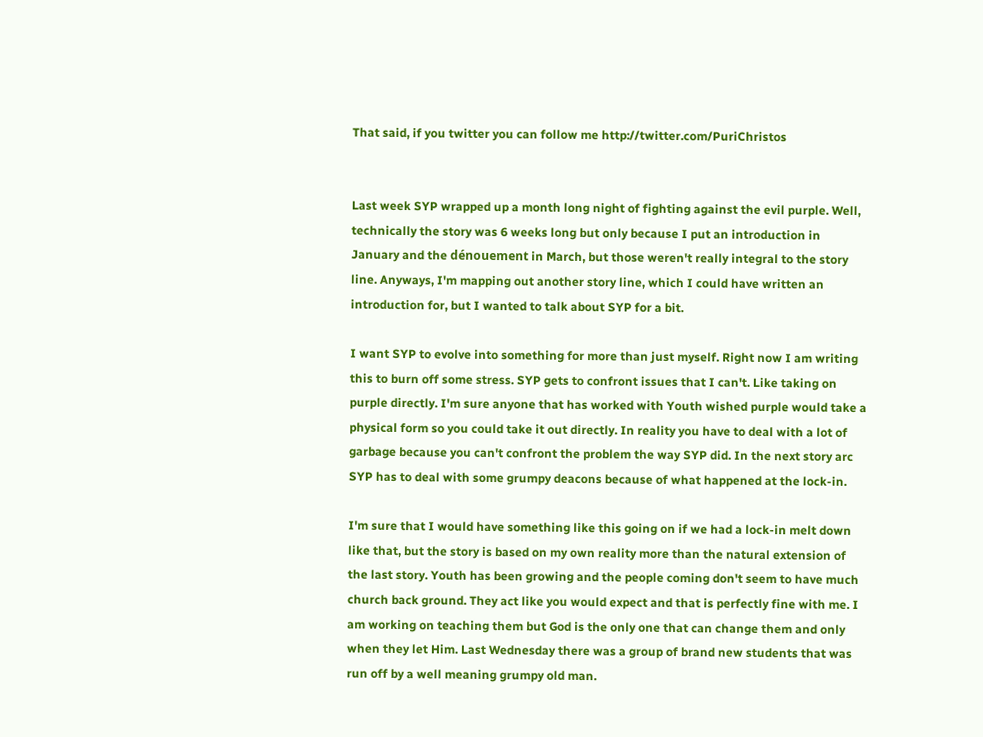That said, if you twitter you can follow me http://twitter.com/PuriChristos


Last week SYP wrapped up a month long night of fighting against the evil purple. Well, technically the story was 6 weeks long but only because I put an introduction in January and the dénouement in March, but those weren't really integral to the story line. Anyways, I'm mapping out another story line, which I could have written an introduction for, but I wanted to talk about SYP for a bit.

I want SYP to evolve into something for more than just myself. Right now I am writing this to burn off some stress. SYP gets to confront issues that I can't. Like taking on purple directly. I'm sure anyone that has worked with Youth wished purple would take a physical form so you could take it out directly. In reality you have to deal with a lot of garbage because you can't confront the problem the way SYP did. In the next story arc SYP has to deal with some grumpy deacons because of what happened at the lock-in.

I'm sure that I would have something like this going on if we had a lock-in melt down like that, but the story is based on my own reality more than the natural extension of the last story. Youth has been growing and the people coming don't seem to have much church back ground. They act like you would expect and that is perfectly fine with me. I am working on teaching them but God is the only one that can change them and only when they let Him. Last Wednesday there was a group of brand new students that was run off by a well meaning grumpy old man.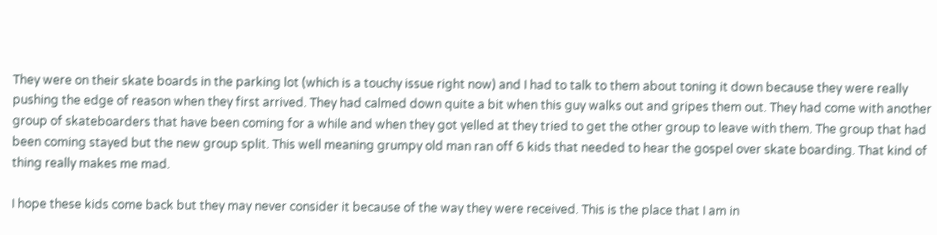They were on their skate boards in the parking lot (which is a touchy issue right now) and I had to talk to them about toning it down because they were really pushing the edge of reason when they first arrived. They had calmed down quite a bit when this guy walks out and gripes them out. They had come with another group of skateboarders that have been coming for a while and when they got yelled at they tried to get the other group to leave with them. The group that had been coming stayed but the new group split. This well meaning grumpy old man ran off 6 kids that needed to hear the gospel over skate boarding. That kind of thing really makes me mad.

I hope these kids come back but they may never consider it because of the way they were received. This is the place that I am in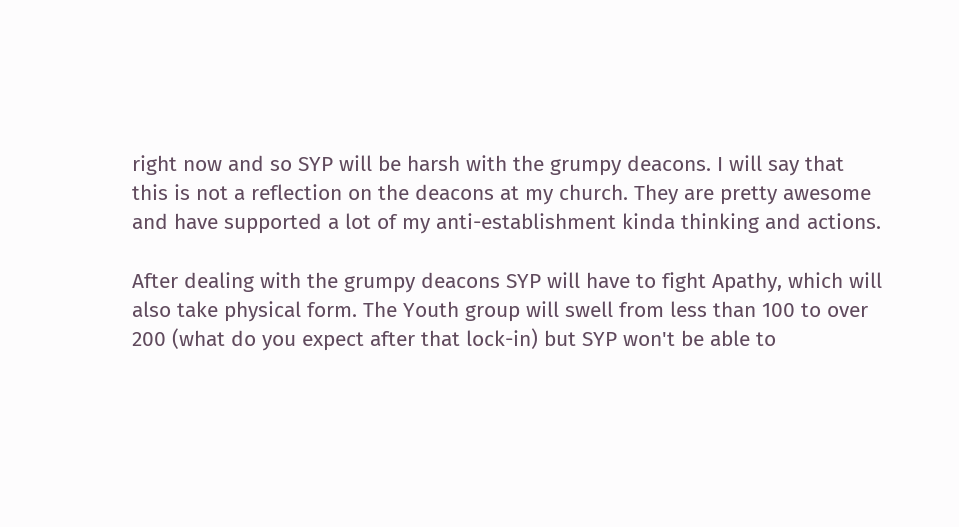right now and so SYP will be harsh with the grumpy deacons. I will say that this is not a reflection on the deacons at my church. They are pretty awesome and have supported a lot of my anti-establishment kinda thinking and actions.

After dealing with the grumpy deacons SYP will have to fight Apathy, which will also take physical form. The Youth group will swell from less than 100 to over 200 (what do you expect after that lock-in) but SYP won't be able to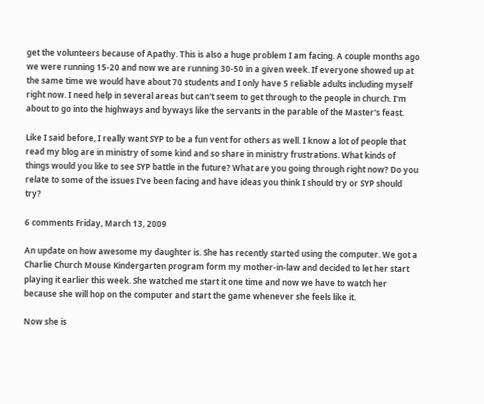get the volunteers because of Apathy. This is also a huge problem I am facing. A couple months ago we were running 15-20 and now we are running 30-50 in a given week. If everyone showed up at the same time we would have about 70 students and I only have 5 reliable adults including myself right now. I need help in several areas but can't seem to get through to the people in church. I'm about to go into the highways and byways like the servants in the parable of the Master's feast.

Like I said before, I really want SYP to be a fun vent for others as well. I know a lot of people that read my blog are in ministry of some kind and so share in ministry frustrations. What kinds of things would you like to see SYP battle in the future? What are you going through right now? Do you relate to some of the issues I've been facing and have ideas you think I should try or SYP should try?

6 comments Friday, March 13, 2009

An update on how awesome my daughter is. She has recently started using the computer. We got a Charlie Church Mouse Kindergarten program form my mother-in-law and decided to let her start playing it earlier this week. She watched me start it one time and now we have to watch her because she will hop on the computer and start the game whenever she feels like it.

Now she is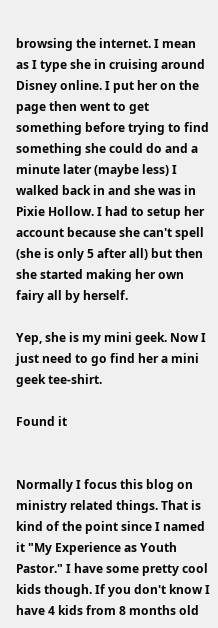browsing the internet. I mean as I type she in cruising around Disney online. I put her on the page then went to get something before trying to find something she could do and a minute later (maybe less) I walked back in and she was in Pixie Hollow. I had to setup her account because she can't spell (she is only 5 after all) but then she started making her own fairy all by herself.

Yep, she is my mini geek. Now I just need to go find her a mini geek tee-shirt.

Found it


Normally I focus this blog on ministry related things. That is kind of the point since I named it "My Experience as Youth Pastor." I have some pretty cool kids though. If you don't know I have 4 kids from 8 months old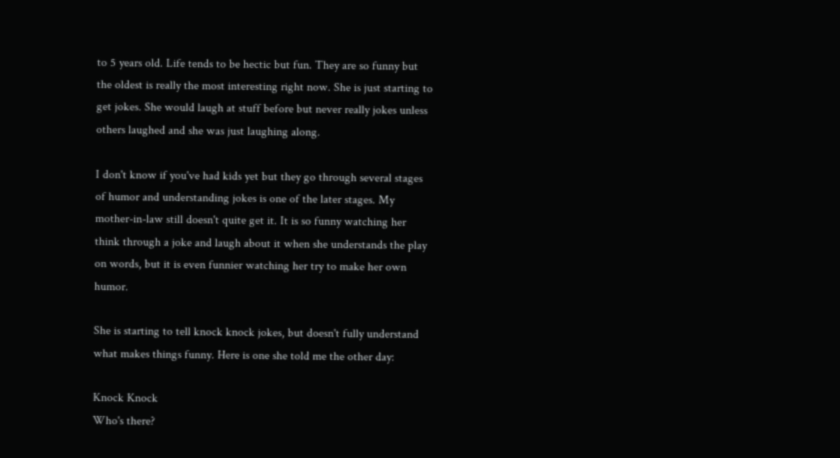to 5 years old. Life tends to be hectic but fun. They are so funny but the oldest is really the most interesting right now. She is just starting to get jokes. She would laugh at stuff before but never really jokes unless others laughed and she was just laughing along.

I don't know if you've had kids yet but they go through several stages of humor and understanding jokes is one of the later stages. My mother-in-law still doesn't quite get it. It is so funny watching her think through a joke and laugh about it when she understands the play on words, but it is even funnier watching her try to make her own humor.

She is starting to tell knock knock jokes, but doesn't fully understand what makes things funny. Here is one she told me the other day:

Knock Knock
Who's there?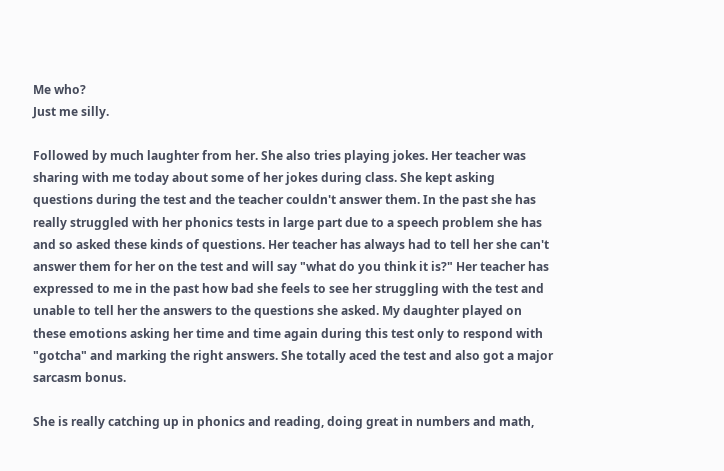Me who?
Just me silly.

Followed by much laughter from her. She also tries playing jokes. Her teacher was sharing with me today about some of her jokes during class. She kept asking questions during the test and the teacher couldn't answer them. In the past she has really struggled with her phonics tests in large part due to a speech problem she has and so asked these kinds of questions. Her teacher has always had to tell her she can't answer them for her on the test and will say "what do you think it is?" Her teacher has expressed to me in the past how bad she feels to see her struggling with the test and unable to tell her the answers to the questions she asked. My daughter played on these emotions asking her time and time again during this test only to respond with "gotcha" and marking the right answers. She totally aced the test and also got a major sarcasm bonus.

She is really catching up in phonics and reading, doing great in numbers and math,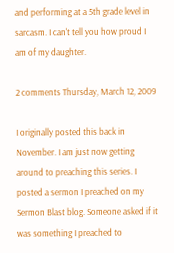and performing at a 5th grade level in sarcasm. I can't tell you how proud I am of my daughter.

2 comments Thursday, March 12, 2009

I originally posted this back in November. I am just now getting around to preaching this series. I posted a sermon I preached on my Sermon Blast blog. Someone asked if it was something I preached to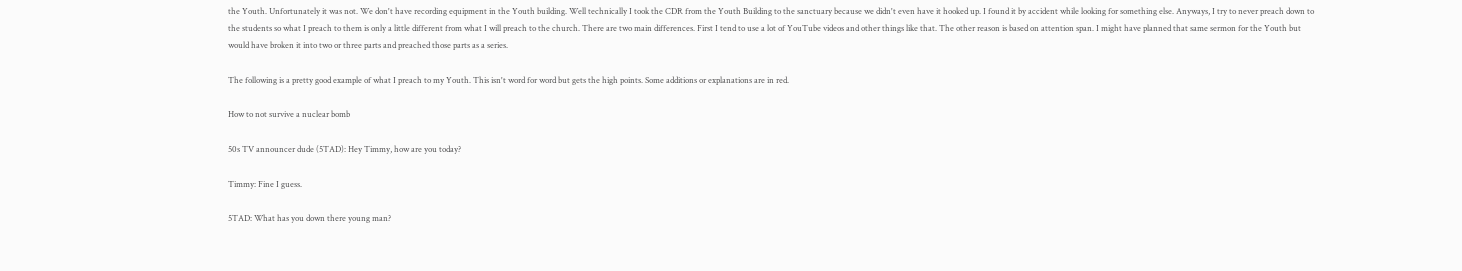the Youth. Unfortunately it was not. We don't have recording equipment in the Youth building. Well technically I took the CDR from the Youth Building to the sanctuary because we didn't even have it hooked up. I found it by accident while looking for something else. Anyways, I try to never preach down to the students so what I preach to them is only a little different from what I will preach to the church. There are two main differences. First I tend to use a lot of YouTube videos and other things like that. The other reason is based on attention span. I might have planned that same sermon for the Youth but would have broken it into two or three parts and preached those parts as a series.

The following is a pretty good example of what I preach to my Youth. This isn't word for word but gets the high points. Some additions or explanations are in red.

How to not survive a nuclear bomb

50s TV announcer dude (5TAD): Hey Timmy, how are you today?

Timmy: Fine I guess.

5TAD: What has you down there young man?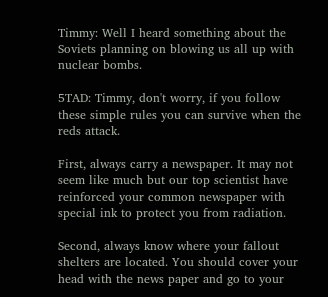Timmy: Well I heard something about the Soviets planning on blowing us all up with nuclear bombs.

5TAD: Timmy, don't worry, if you follow these simple rules you can survive when the reds attack.

First, always carry a newspaper. It may not seem like much but our top scientist have reinforced your common newspaper with special ink to protect you from radiation.

Second, always know where your fallout shelters are located. You should cover your head with the news paper and go to your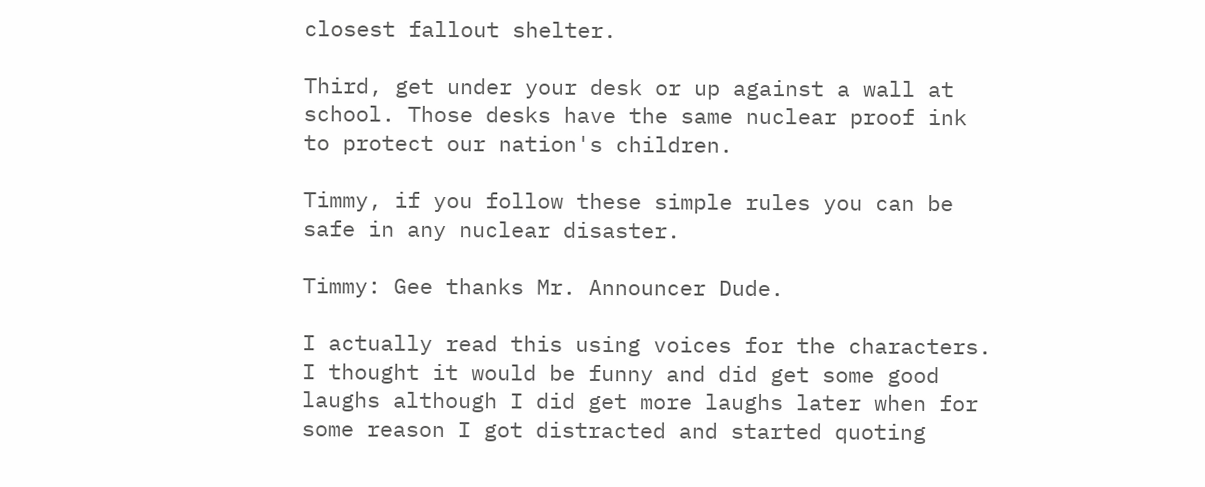closest fallout shelter.

Third, get under your desk or up against a wall at school. Those desks have the same nuclear proof ink to protect our nation's children.

Timmy, if you follow these simple rules you can be safe in any nuclear disaster.

Timmy: Gee thanks Mr. Announcer Dude.

I actually read this using voices for the characters. I thought it would be funny and did get some good laughs although I did get more laughs later when for some reason I got distracted and started quoting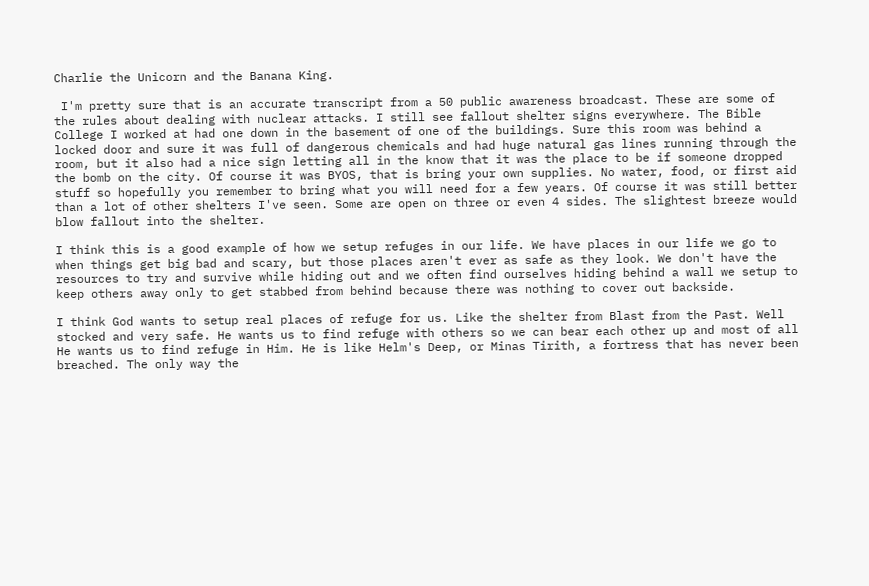Charlie the Unicorn and the Banana King.

 I'm pretty sure that is an accurate transcript from a 50 public awareness broadcast. These are some of the rules about dealing with nuclear attacks. I still see fallout shelter signs everywhere. The Bible College I worked at had one down in the basement of one of the buildings. Sure this room was behind a locked door and sure it was full of dangerous chemicals and had huge natural gas lines running through the room, but it also had a nice sign letting all in the know that it was the place to be if someone dropped the bomb on the city. Of course it was BYOS, that is bring your own supplies. No water, food, or first aid stuff so hopefully you remember to bring what you will need for a few years. Of course it was still better than a lot of other shelters I've seen. Some are open on three or even 4 sides. The slightest breeze would blow fallout into the shelter.

I think this is a good example of how we setup refuges in our life. We have places in our life we go to when things get big bad and scary, but those places aren't ever as safe as they look. We don't have the resources to try and survive while hiding out and we often find ourselves hiding behind a wall we setup to keep others away only to get stabbed from behind because there was nothing to cover out backside.

I think God wants to setup real places of refuge for us. Like the shelter from Blast from the Past. Well stocked and very safe. He wants us to find refuge with others so we can bear each other up and most of all He wants us to find refuge in Him. He is like Helm's Deep, or Minas Tirith, a fortress that has never been breached. The only way the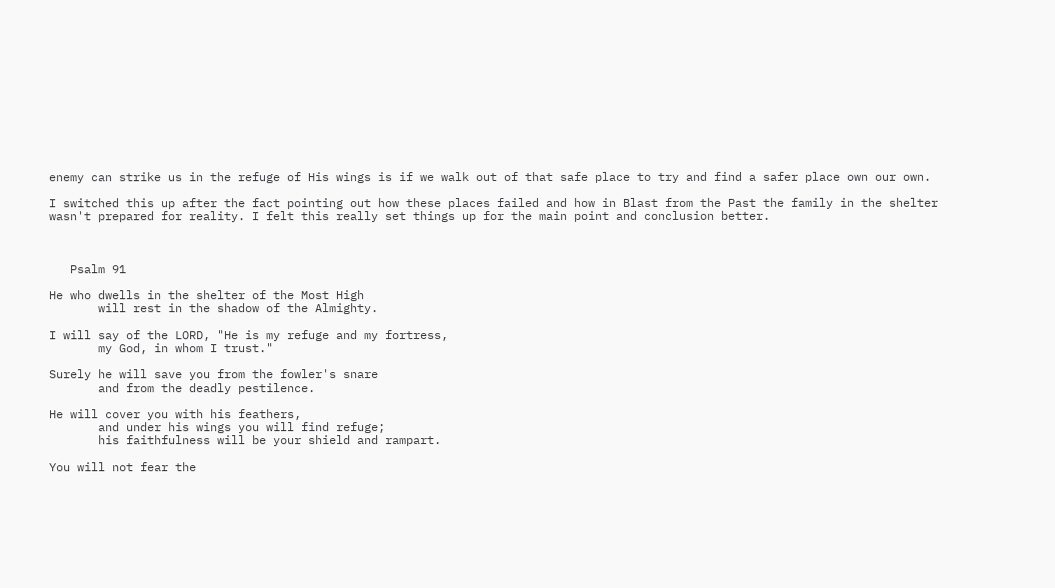enemy can strike us in the refuge of His wings is if we walk out of that safe place to try and find a safer place own our own.

I switched this up after the fact pointing out how these places failed and how in Blast from the Past the family in the shelter wasn't prepared for reality. I felt this really set things up for the main point and conclusion better.



   Psalm 91

He who dwells in the shelter of the Most High
       will rest in the shadow of the Almighty.

I will say of the LORD, "He is my refuge and my fortress,
       my God, in whom I trust."

Surely he will save you from the fowler's snare
       and from the deadly pestilence.

He will cover you with his feathers,
       and under his wings you will find refuge;
       his faithfulness will be your shield and rampart.

You will not fear the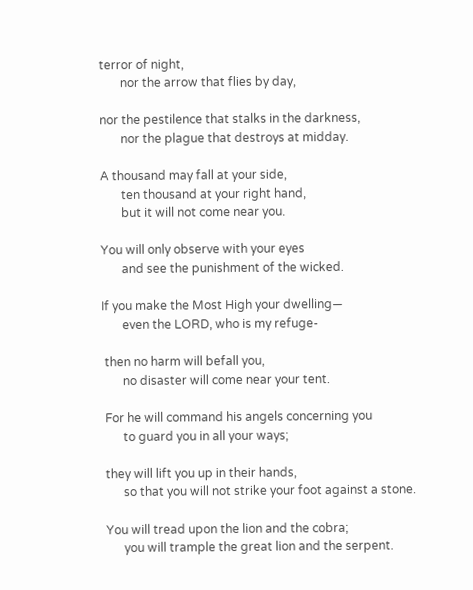terror of night,
       nor the arrow that flies by day,

nor the pestilence that stalks in the darkness,
       nor the plague that destroys at midday.

A thousand may fall at your side,
       ten thousand at your right hand,
       but it will not come near you.

You will only observe with your eyes
       and see the punishment of the wicked.

If you make the Most High your dwelling—
       even the LORD, who is my refuge-

 then no harm will befall you,
       no disaster will come near your tent.

 For he will command his angels concerning you
       to guard you in all your ways;

 they will lift you up in their hands,
       so that you will not strike your foot against a stone.

 You will tread upon the lion and the cobra;
       you will trample the great lion and the serpent.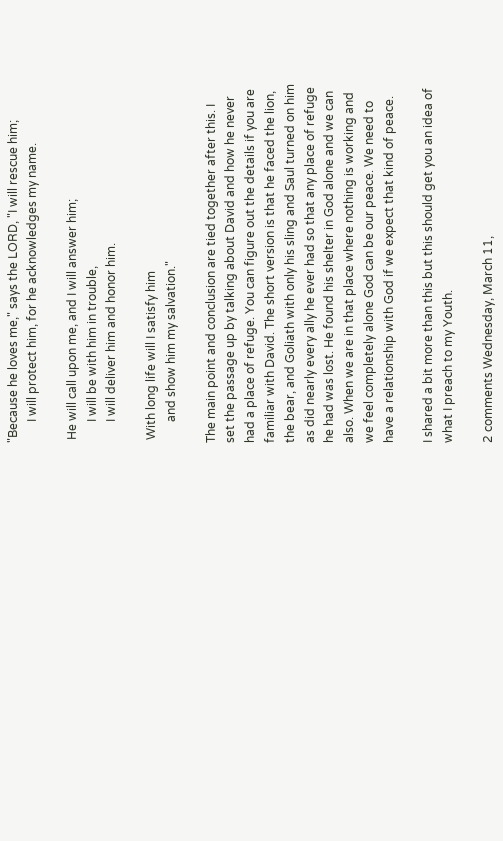"Because he loves me," says the LORD, "I will rescue him;
       I will protect him, for he acknowledges my name.

 He will call upon me, and I will answer him;
       I will be with him in trouble,
       I will deliver him and honor him.

 With long life will I satisfy him
       and show him my salvation."

The main point and conclusion are tied together after this. I set the passage up by talking about David and how he never had a place of refuge. You can figure out the details if you are familiar with David. The short version is that he faced the lion, the bear, and Goliath with only his sling and Saul turned on him as did nearly every ally he ever had so that any place of refuge he had was lost. He found his shelter in God alone and we can also. When we are in that place where nothing is working and we feel completely alone God can be our peace. We need to have a relationship with God if we expect that kind of peace.

I shared a bit more than this but this should get you an idea of what I preach to my Youth.

2 comments Wednesday, March 11,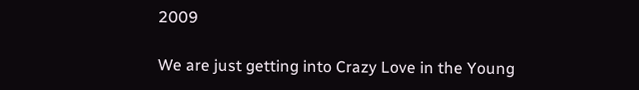2009

We are just getting into Crazy Love in the Young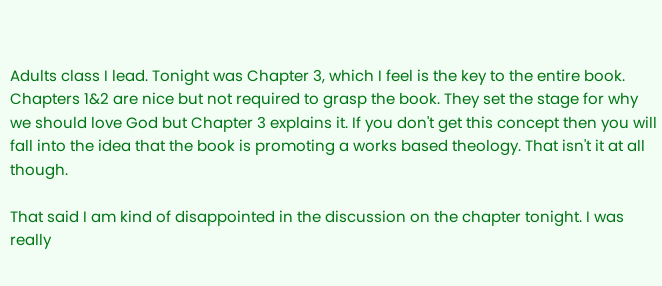Adults class I lead. Tonight was Chapter 3, which I feel is the key to the entire book. Chapters 1&2 are nice but not required to grasp the book. They set the stage for why we should love God but Chapter 3 explains it. If you don't get this concept then you will fall into the idea that the book is promoting a works based theology. That isn't it at all though.

That said I am kind of disappointed in the discussion on the chapter tonight. I was really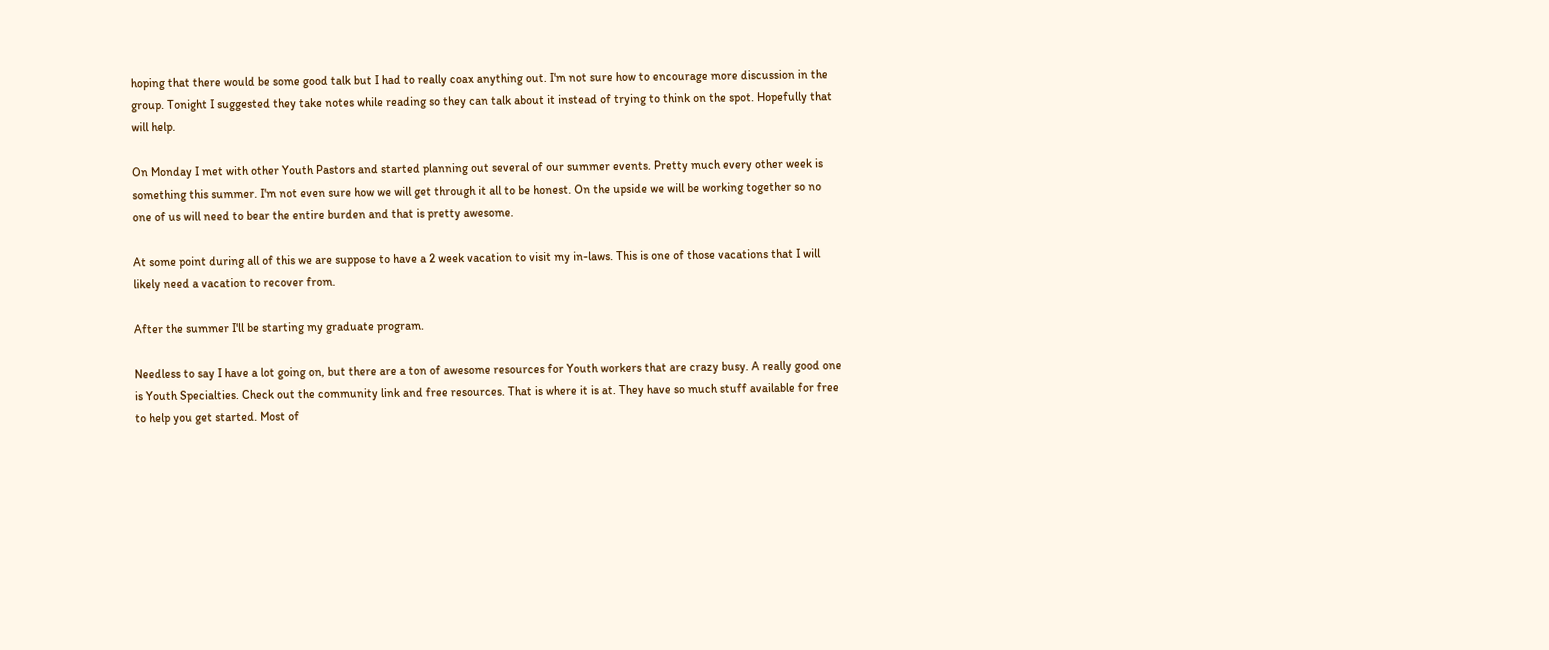hoping that there would be some good talk but I had to really coax anything out. I'm not sure how to encourage more discussion in the group. Tonight I suggested they take notes while reading so they can talk about it instead of trying to think on the spot. Hopefully that will help.

On Monday I met with other Youth Pastors and started planning out several of our summer events. Pretty much every other week is something this summer. I'm not even sure how we will get through it all to be honest. On the upside we will be working together so no one of us will need to bear the entire burden and that is pretty awesome.

At some point during all of this we are suppose to have a 2 week vacation to visit my in-laws. This is one of those vacations that I will likely need a vacation to recover from.

After the summer I'll be starting my graduate program.

Needless to say I have a lot going on, but there are a ton of awesome resources for Youth workers that are crazy busy. A really good one is Youth Specialties. Check out the community link and free resources. That is where it is at. They have so much stuff available for free to help you get started. Most of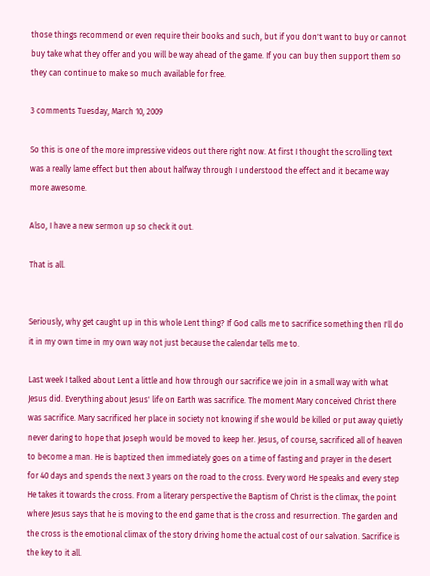those things recommend or even require their books and such, but if you don't want to buy or cannot buy take what they offer and you will be way ahead of the game. If you can buy then support them so they can continue to make so much available for free.

3 comments Tuesday, March 10, 2009

So this is one of the more impressive videos out there right now. At first I thought the scrolling text was a really lame effect but then about halfway through I understood the effect and it became way more awesome.

Also, I have a new sermon up so check it out.

That is all.


Seriously, why get caught up in this whole Lent thing? If God calls me to sacrifice something then I'll do it in my own time in my own way not just because the calendar tells me to.

Last week I talked about Lent a little and how through our sacrifice we join in a small way with what Jesus did. Everything about Jesus' life on Earth was sacrifice. The moment Mary conceived Christ there was sacrifice. Mary sacrificed her place in society not knowing if she would be killed or put away quietly never daring to hope that Joseph would be moved to keep her. Jesus, of course, sacrificed all of heaven to become a man. He is baptized then immediately goes on a time of fasting and prayer in the desert for 40 days and spends the next 3 years on the road to the cross. Every word He speaks and every step He takes it towards the cross. From a literary perspective the Baptism of Christ is the climax, the point where Jesus says that he is moving to the end game that is the cross and resurrection. The garden and the cross is the emotional climax of the story driving home the actual cost of our salvation. Sacrifice is the key to it all.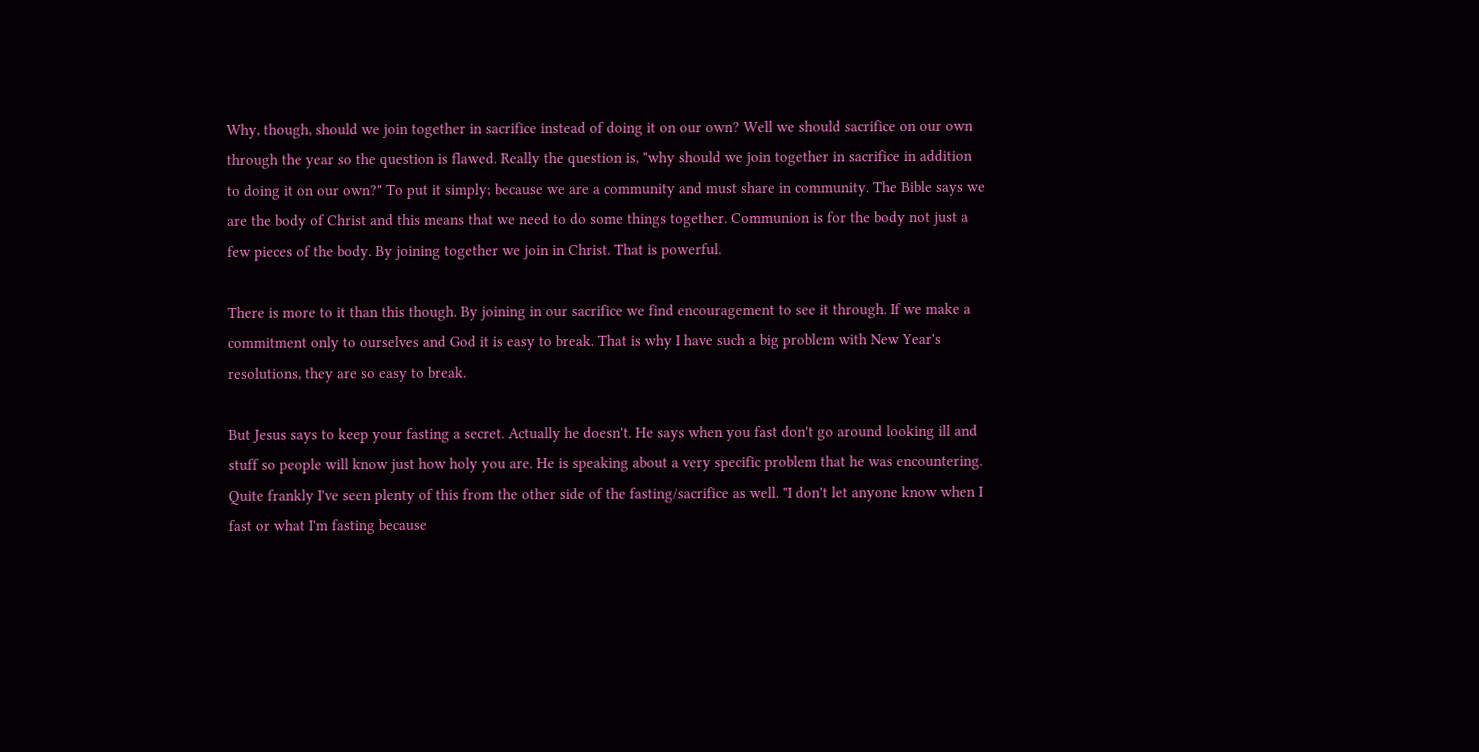Why, though, should we join together in sacrifice instead of doing it on our own? Well we should sacrifice on our own through the year so the question is flawed. Really the question is, "why should we join together in sacrifice in addition to doing it on our own?" To put it simply; because we are a community and must share in community. The Bible says we are the body of Christ and this means that we need to do some things together. Communion is for the body not just a few pieces of the body. By joining together we join in Christ. That is powerful.

There is more to it than this though. By joining in our sacrifice we find encouragement to see it through. If we make a commitment only to ourselves and God it is easy to break. That is why I have such a big problem with New Year's resolutions, they are so easy to break.

But Jesus says to keep your fasting a secret. Actually he doesn't. He says when you fast don't go around looking ill and stuff so people will know just how holy you are. He is speaking about a very specific problem that he was encountering. Quite frankly I've seen plenty of this from the other side of the fasting/sacrifice as well. "I don't let anyone know when I fast or what I'm fasting because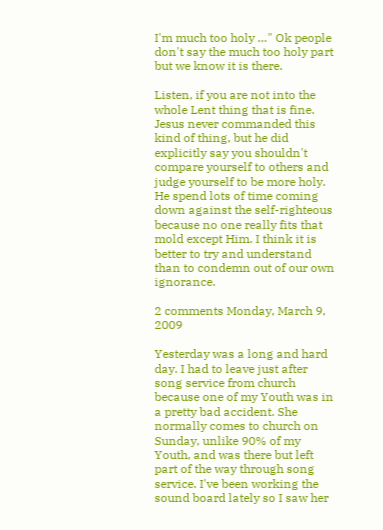I'm much too holy …" Ok people don't say the much too holy part but we know it is there.

Listen, if you are not into the whole Lent thing that is fine. Jesus never commanded this kind of thing, but he did explicitly say you shouldn't compare yourself to others and judge yourself to be more holy. He spend lots of time coming down against the self-righteous because no one really fits that mold except Him. I think it is better to try and understand than to condemn out of our own ignorance.

2 comments Monday, March 9, 2009

Yesterday was a long and hard day. I had to leave just after song service from church because one of my Youth was in a pretty bad accident. She normally comes to church on Sunday, unlike 90% of my Youth, and was there but left part of the way through song service. I've been working the sound board lately so I saw her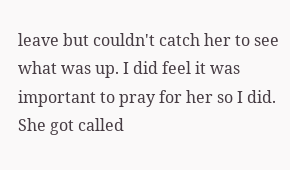leave but couldn't catch her to see what was up. I did feel it was important to pray for her so I did. She got called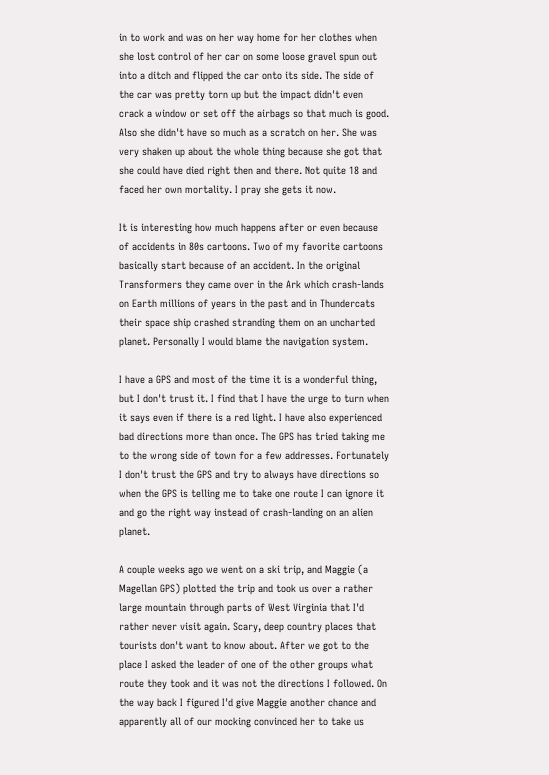in to work and was on her way home for her clothes when she lost control of her car on some loose gravel spun out into a ditch and flipped the car onto its side. The side of the car was pretty torn up but the impact didn't even crack a window or set off the airbags so that much is good. Also she didn't have so much as a scratch on her. She was very shaken up about the whole thing because she got that she could have died right then and there. Not quite 18 and faced her own mortality. I pray she gets it now.

It is interesting how much happens after or even because of accidents in 80s cartoons. Two of my favorite cartoons basically start because of an accident. In the original Transformers they came over in the Ark which crash-lands on Earth millions of years in the past and in Thundercats their space ship crashed stranding them on an uncharted planet. Personally I would blame the navigation system.

I have a GPS and most of the time it is a wonderful thing, but I don't trust it. I find that I have the urge to turn when it says even if there is a red light. I have also experienced bad directions more than once. The GPS has tried taking me to the wrong side of town for a few addresses. Fortunately I don't trust the GPS and try to always have directions so when the GPS is telling me to take one route I can ignore it and go the right way instead of crash-landing on an alien planet.

A couple weeks ago we went on a ski trip, and Maggie (a Magellan GPS) plotted the trip and took us over a rather large mountain through parts of West Virginia that I'd rather never visit again. Scary, deep country places that tourists don't want to know about. After we got to the place I asked the leader of one of the other groups what route they took and it was not the directions I followed. On the way back I figured I'd give Maggie another chance and apparently all of our mocking convinced her to take us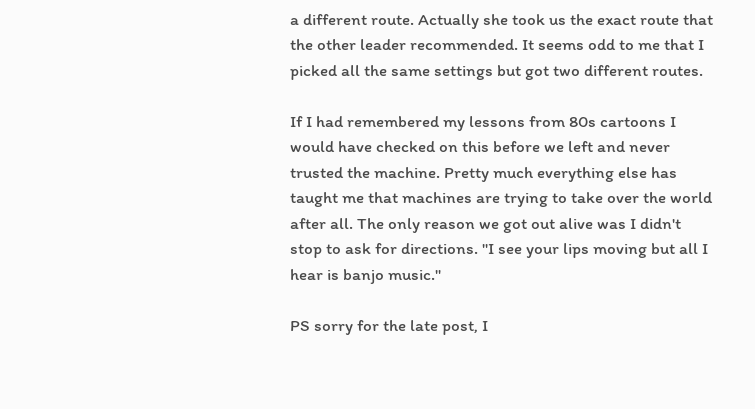a different route. Actually she took us the exact route that the other leader recommended. It seems odd to me that I picked all the same settings but got two different routes.

If I had remembered my lessons from 80s cartoons I would have checked on this before we left and never trusted the machine. Pretty much everything else has taught me that machines are trying to take over the world after all. The only reason we got out alive was I didn't stop to ask for directions. "I see your lips moving but all I hear is banjo music."

PS sorry for the late post, I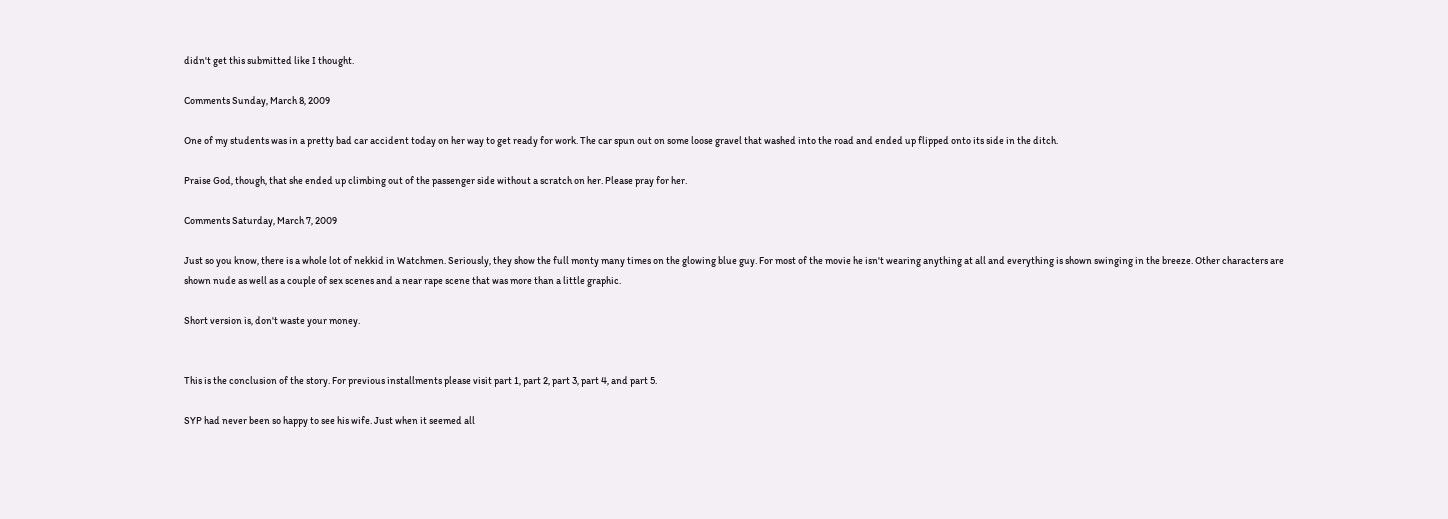didn't get this submitted like I thought.

Comments Sunday, March 8, 2009

One of my students was in a pretty bad car accident today on her way to get ready for work. The car spun out on some loose gravel that washed into the road and ended up flipped onto its side in the ditch.

Praise God, though, that she ended up climbing out of the passenger side without a scratch on her. Please pray for her.

Comments Saturday, March 7, 2009

Just so you know, there is a whole lot of nekkid in Watchmen. Seriously, they show the full monty many times on the glowing blue guy. For most of the movie he isn't wearing anything at all and everything is shown swinging in the breeze. Other characters are shown nude as well as a couple of sex scenes and a near rape scene that was more than a little graphic.

Short version is, don't waste your money.


This is the conclusion of the story. For previous installments please visit part 1, part 2, part 3, part 4, and part 5.

SYP had never been so happy to see his wife. Just when it seemed all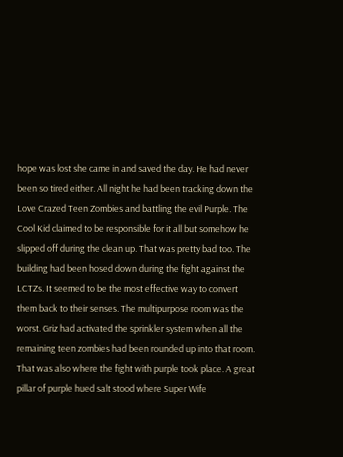hope was lost she came in and saved the day. He had never been so tired either. All night he had been tracking down the Love Crazed Teen Zombies and battling the evil Purple. The Cool Kid claimed to be responsible for it all but somehow he slipped off during the clean up. That was pretty bad too. The building had been hosed down during the fight against the LCTZs. It seemed to be the most effective way to convert them back to their senses. The multipurpose room was the worst. Griz had activated the sprinkler system when all the remaining teen zombies had been rounded up into that room. That was also where the fight with purple took place. A great pillar of purple hued salt stood where Super Wife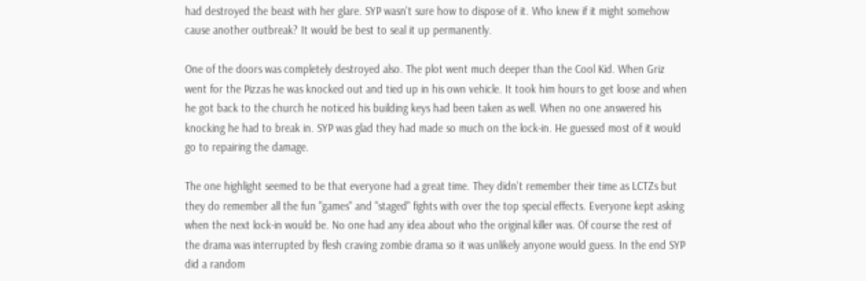had destroyed the beast with her glare. SYP wasn't sure how to dispose of it. Who knew if it might somehow cause another outbreak? It would be best to seal it up permanently.

One of the doors was completely destroyed also. The plot went much deeper than the Cool Kid. When Griz went for the Pizzas he was knocked out and tied up in his own vehicle. It took him hours to get loose and when he got back to the church he noticed his building keys had been taken as well. When no one answered his knocking he had to break in. SYP was glad they had made so much on the lock-in. He guessed most of it would go to repairing the damage.

The one highlight seemed to be that everyone had a great time. They didn't remember their time as LCTZs but they do remember all the fun "games" and "staged" fights with over the top special effects. Everyone kept asking when the next lock-in would be. No one had any idea about who the original killer was. Of course the rest of the drama was interrupted by flesh craving zombie drama so it was unlikely anyone would guess. In the end SYP did a random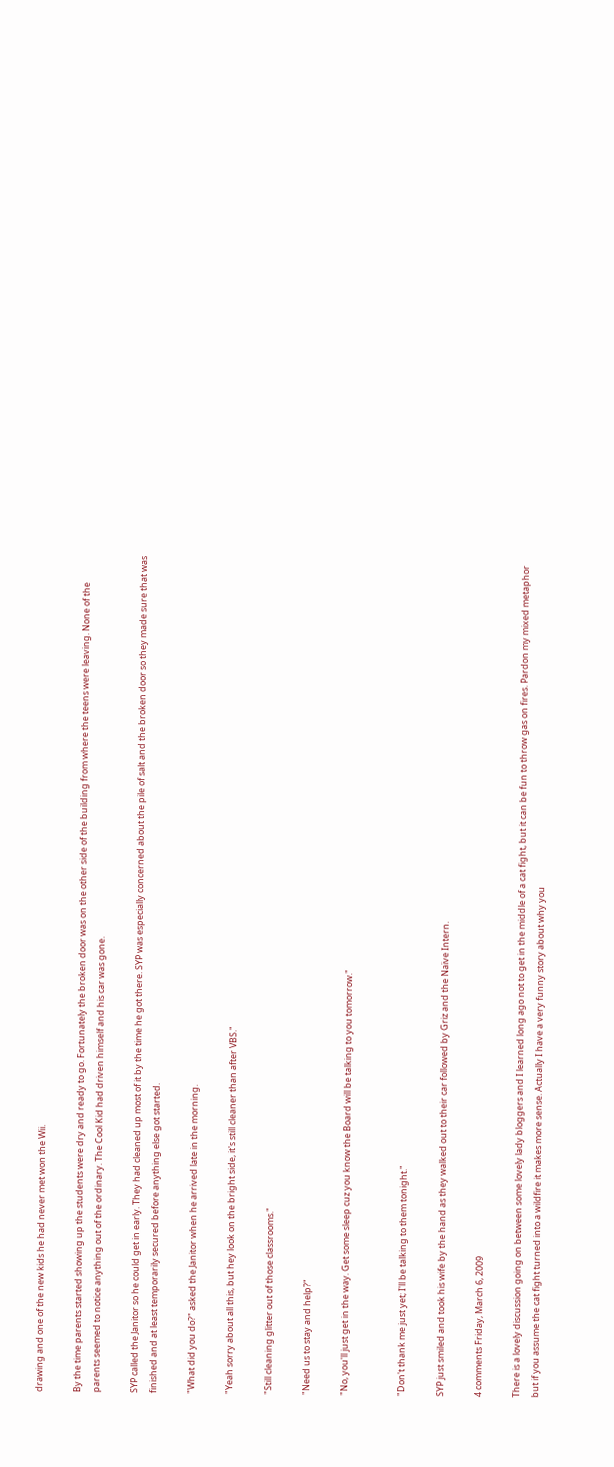drawing and one of the new kids he had never met won the Wii.

By the time parents started showing up the students were dry and ready to go. Fortunately the broken door was on the other side of the building from where the teens were leaving. None of the parents seemed to notice anything out of the ordinary. The Cool Kid had driven himself and his car was gone.

SYP called the Janitor so he could get in early. They had cleaned up most of it by the time he got there. SYP was especially concerned about the pile of salt and the broken door so they made sure that was finished and at least temporarily secured before anything else got started.

"What did you do?" asked the Janitor when he arrived late in the morning.

"Yeah sorry about all this, but hey look on the bright side, it's still cleaner than after VBS."

"Still cleaning glitter out of those classrooms."

"Need us to stay and help?"

"No, you'll just get in the way. Get some sleep cuz you know the Board will be talking to you tomorrow."


"Don't thank me just yet; I'll be talking to them tonight."

SYP just smiled and took his wife by the hand as they walked out to their car followed by Griz and the Naïve Intern.

4 comments Friday, March 6, 2009

There is a lovely discussion going on between some lovely lady bloggers and I learned long ago not to get in the middle of a cat fight, but it can be fun to throw gas on fires. Pardon my mixed metaphor but if you assume the cat fight turned into a wildfire it makes more sense. Actually I have a very funny story about why you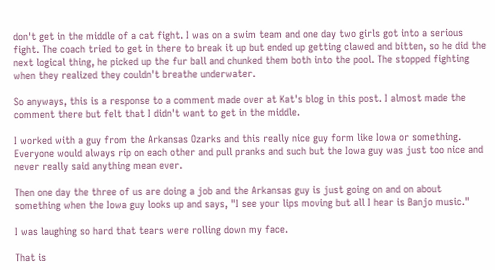don't get in the middle of a cat fight. I was on a swim team and one day two girls got into a serious fight. The coach tried to get in there to break it up but ended up getting clawed and bitten, so he did the next logical thing, he picked up the fur ball and chunked them both into the pool. The stopped fighting when they realized they couldn't breathe underwater.

So anyways, this is a response to a comment made over at Kat's blog in this post. I almost made the comment there but felt that I didn't want to get in the middle.

I worked with a guy from the Arkansas Ozarks and this really nice guy form like Iowa or something. Everyone would always rip on each other and pull pranks and such but the Iowa guy was just too nice and never really said anything mean ever.

Then one day the three of us are doing a job and the Arkansas guy is just going on and on about something when the Iowa guy looks up and says, "I see your lips moving but all I hear is Banjo music."

I was laughing so hard that tears were rolling down my face.

That is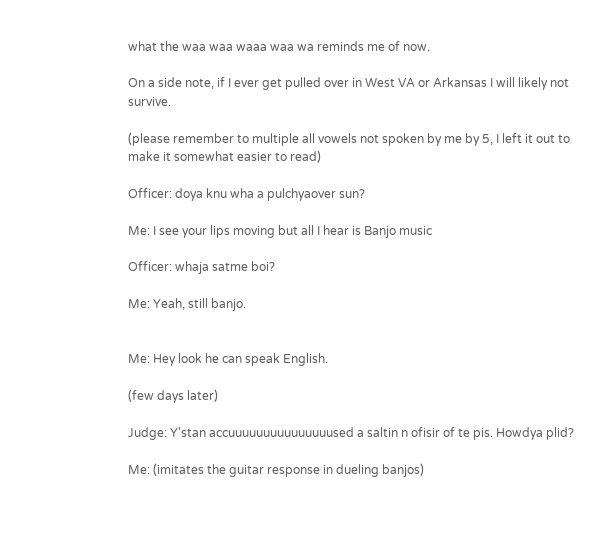what the waa waa waaa waa wa reminds me of now.

On a side note, if I ever get pulled over in West VA or Arkansas I will likely not survive.

(please remember to multiple all vowels not spoken by me by 5, I left it out to make it somewhat easier to read)

Officer: doya knu wha a pulchyaover sun?

Me: I see your lips moving but all I hear is Banjo music

Officer: whaja satme boi?

Me: Yeah, still banjo.


Me: Hey look he can speak English.

(few days later)

Judge: Y'stan accuuuuuuuuuuuuuuused a saltin n ofisir of te pis. Howdya plid?

Me: (imitates the guitar response in dueling banjos)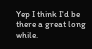Yep I think I'd be there a great long while.